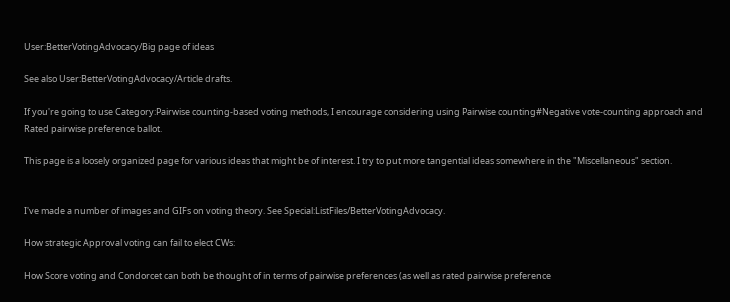User:BetterVotingAdvocacy/Big page of ideas

See also User:BetterVotingAdvocacy/Article drafts.

If you're going to use Category:Pairwise counting-based voting methods, I encourage considering using Pairwise counting#Negative vote-counting approach and Rated pairwise preference ballot.

This page is a loosely organized page for various ideas that might be of interest. I try to put more tangential ideas somewhere in the "Miscellaneous" section.


I've made a number of images and GIFs on voting theory. See Special:ListFiles/BetterVotingAdvocacy.

How strategic Approval voting can fail to elect CWs:

How Score voting and Condorcet can both be thought of in terms of pairwise preferences (as well as rated pairwise preference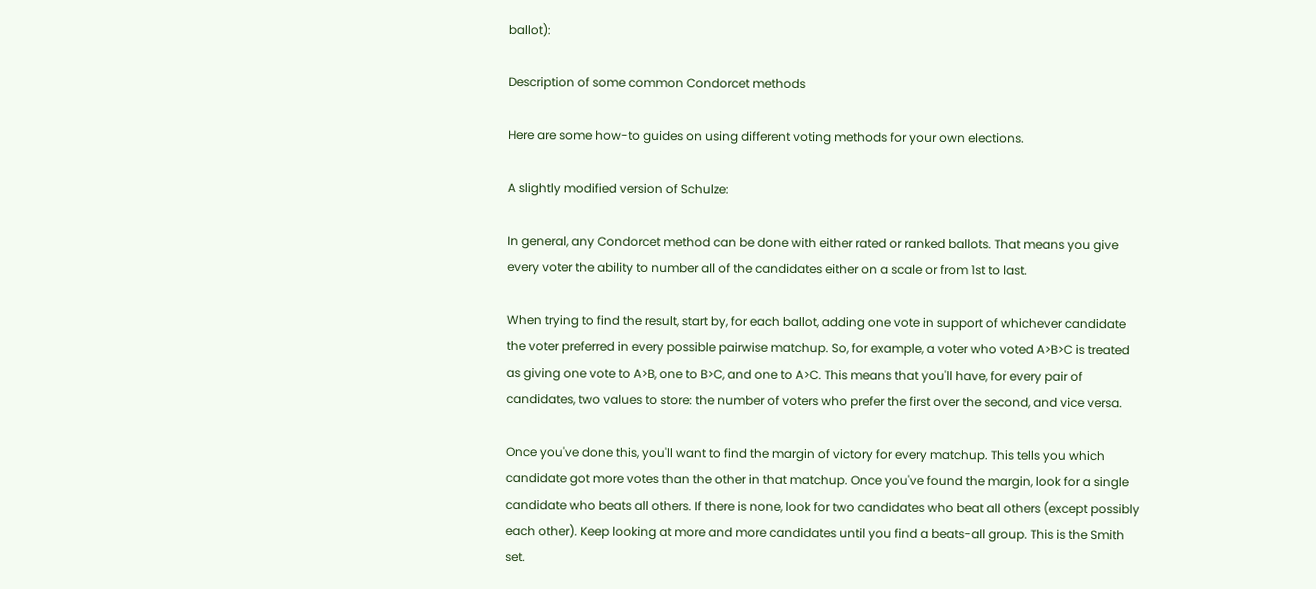ballot):

Description of some common Condorcet methods

Here are some how-to guides on using different voting methods for your own elections.

A slightly modified version of Schulze:

In general, any Condorcet method can be done with either rated or ranked ballots. That means you give every voter the ability to number all of the candidates either on a scale or from 1st to last.

When trying to find the result, start by, for each ballot, adding one vote in support of whichever candidate the voter preferred in every possible pairwise matchup. So, for example, a voter who voted A>B>C is treated as giving one vote to A>B, one to B>C, and one to A>C. This means that you'll have, for every pair of candidates, two values to store: the number of voters who prefer the first over the second, and vice versa.

Once you've done this, you'll want to find the margin of victory for every matchup. This tells you which candidate got more votes than the other in that matchup. Once you've found the margin, look for a single candidate who beats all others. If there is none, look for two candidates who beat all others (except possibly each other). Keep looking at more and more candidates until you find a beats-all group. This is the Smith set.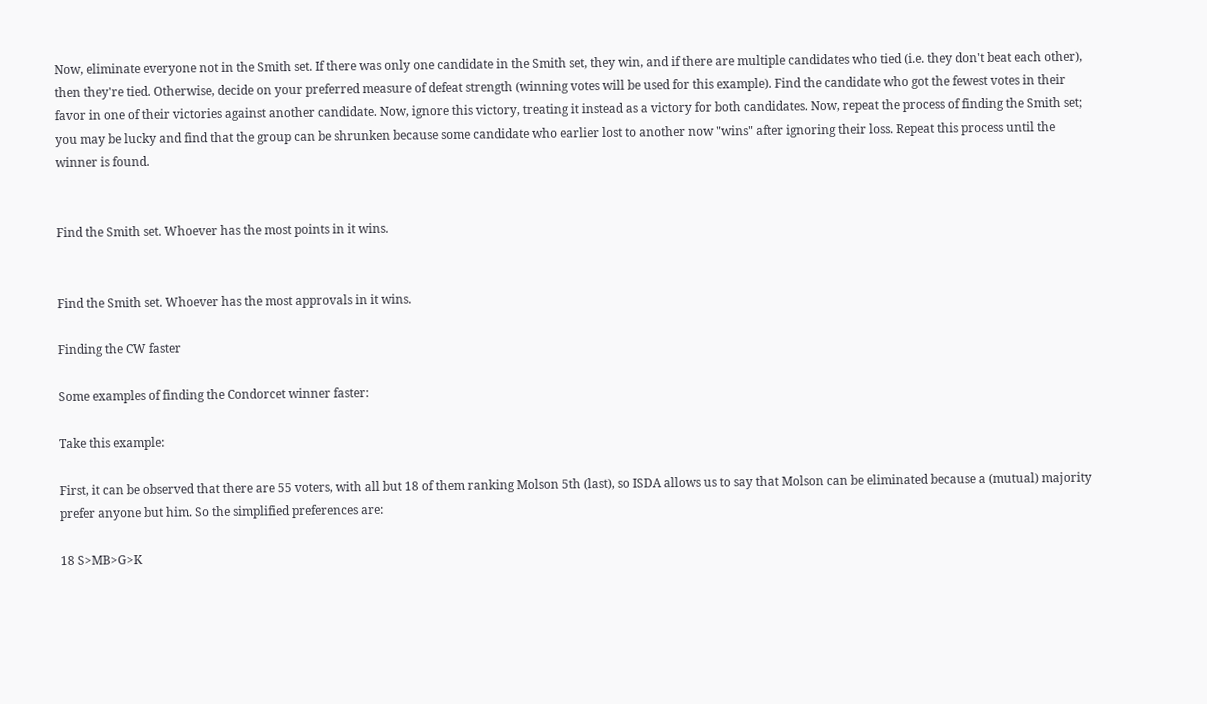Now, eliminate everyone not in the Smith set. If there was only one candidate in the Smith set, they win, and if there are multiple candidates who tied (i.e. they don't beat each other), then they're tied. Otherwise, decide on your preferred measure of defeat strength (winning votes will be used for this example). Find the candidate who got the fewest votes in their favor in one of their victories against another candidate. Now, ignore this victory, treating it instead as a victory for both candidates. Now, repeat the process of finding the Smith set; you may be lucky and find that the group can be shrunken because some candidate who earlier lost to another now "wins" after ignoring their loss. Repeat this process until the winner is found.


Find the Smith set. Whoever has the most points in it wins.


Find the Smith set. Whoever has the most approvals in it wins.

Finding the CW faster

Some examples of finding the Condorcet winner faster:

Take this example:

First, it can be observed that there are 55 voters, with all but 18 of them ranking Molson 5th (last), so ISDA allows us to say that Molson can be eliminated because a (mutual) majority prefer anyone but him. So the simplified preferences are:

18 S>MB>G>K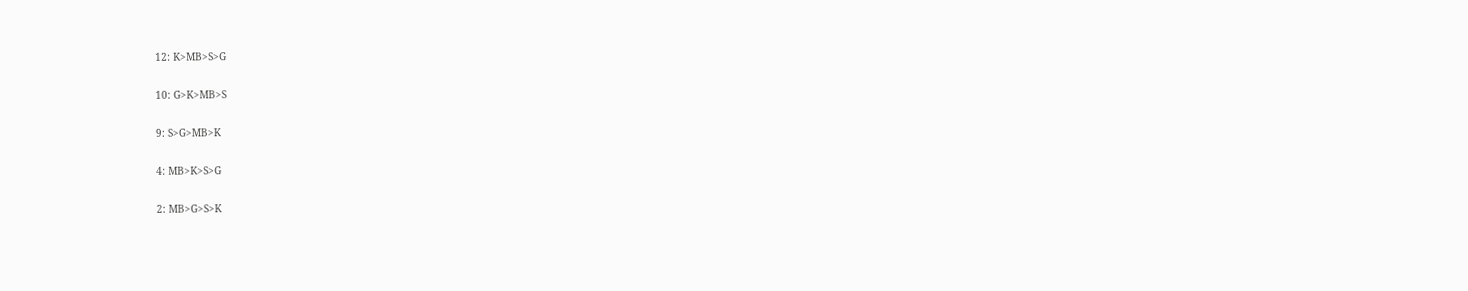12: K>MB>S>G

10: G>K>MB>S

9: S>G>MB>K

4: MB>K>S>G

2: MB>G>S>K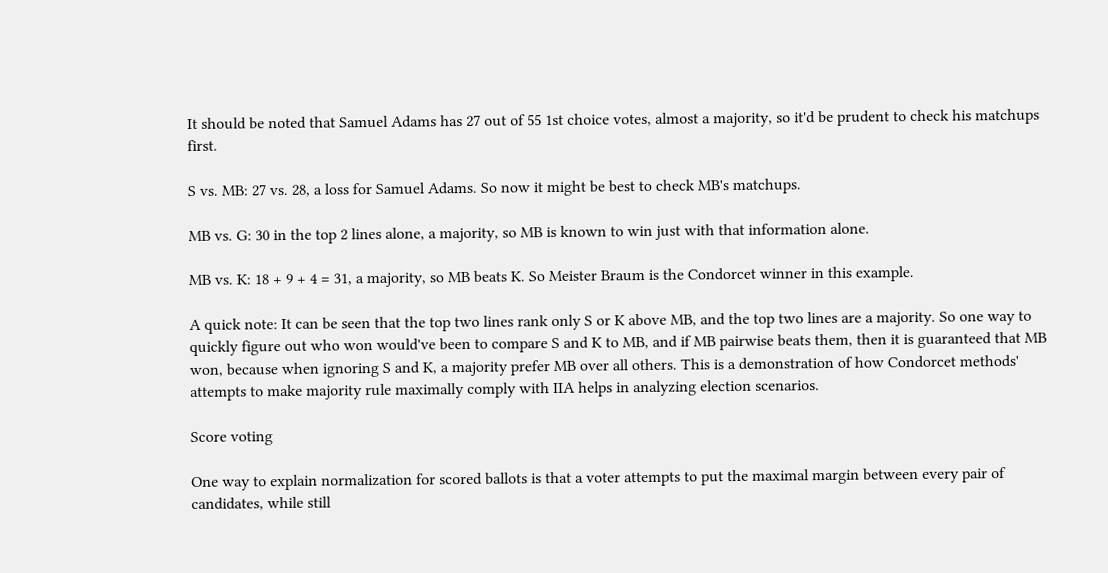It should be noted that Samuel Adams has 27 out of 55 1st choice votes, almost a majority, so it'd be prudent to check his matchups first.

S vs. MB: 27 vs. 28, a loss for Samuel Adams. So now it might be best to check MB's matchups.

MB vs. G: 30 in the top 2 lines alone, a majority, so MB is known to win just with that information alone.

MB vs. K: 18 + 9 + 4 = 31, a majority, so MB beats K. So Meister Braum is the Condorcet winner in this example.

A quick note: It can be seen that the top two lines rank only S or K above MB, and the top two lines are a majority. So one way to quickly figure out who won would've been to compare S and K to MB, and if MB pairwise beats them, then it is guaranteed that MB won, because when ignoring S and K, a majority prefer MB over all others. This is a demonstration of how Condorcet methods' attempts to make majority rule maximally comply with IIA helps in analyzing election scenarios.

Score voting

One way to explain normalization for scored ballots is that a voter attempts to put the maximal margin between every pair of candidates, while still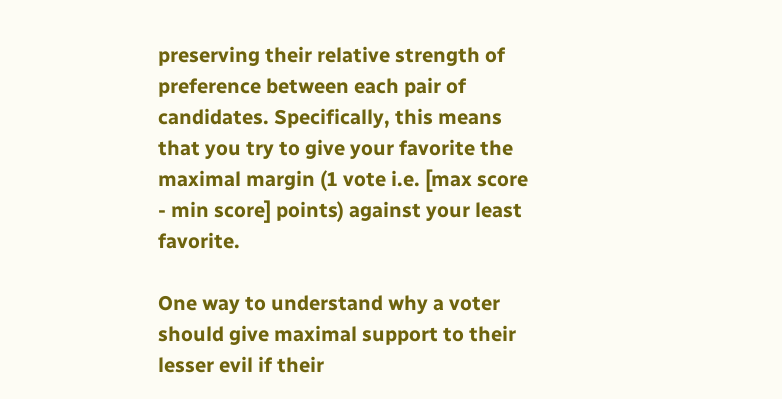preserving their relative strength of preference between each pair of candidates. Specifically, this means that you try to give your favorite the maximal margin (1 vote i.e. [max score - min score] points) against your least favorite.

One way to understand why a voter should give maximal support to their lesser evil if their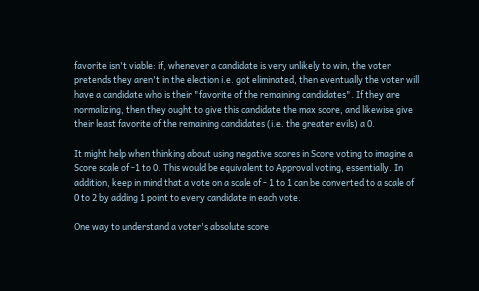favorite isn't viable: if, whenever a candidate is very unlikely to win, the voter pretends they aren't in the election i.e. got eliminated, then eventually the voter will have a candidate who is their "favorite of the remaining candidates". If they are normalizing, then they ought to give this candidate the max score, and likewise give their least favorite of the remaining candidates (i.e. the greater evils) a 0.

It might help when thinking about using negative scores in Score voting to imagine a Score scale of -1 to 0. This would be equivalent to Approval voting, essentially. In addition, keep in mind that a vote on a scale of - 1 to 1 can be converted to a scale of 0 to 2 by adding 1 point to every candidate in each vote.

One way to understand a voter's absolute score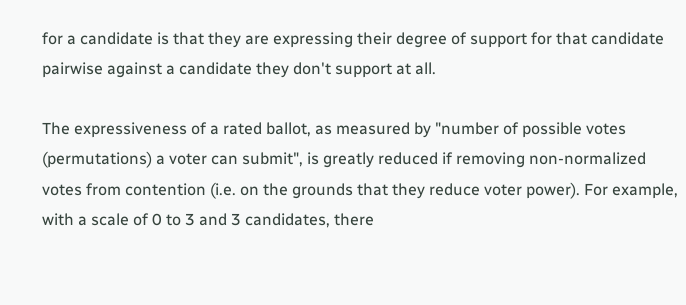for a candidate is that they are expressing their degree of support for that candidate pairwise against a candidate they don't support at all.

The expressiveness of a rated ballot, as measured by "number of possible votes (permutations) a voter can submit", is greatly reduced if removing non-normalized votes from contention (i.e. on the grounds that they reduce voter power). For example, with a scale of 0 to 3 and 3 candidates, there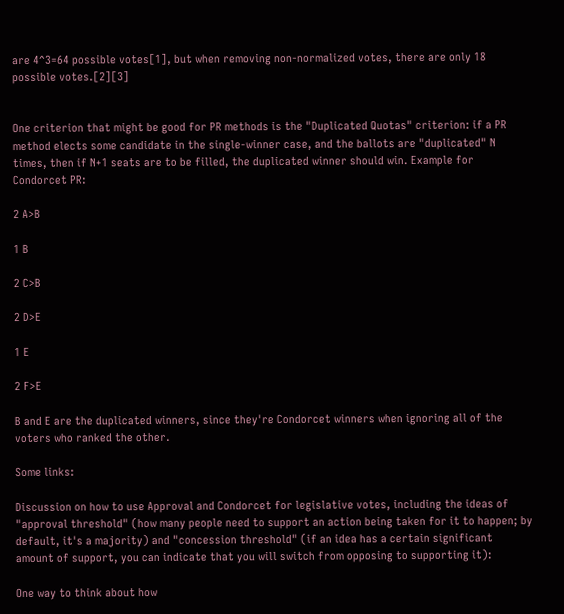are 4^3=64 possible votes[1], but when removing non-normalized votes, there are only 18 possible votes.[2][3]


One criterion that might be good for PR methods is the "Duplicated Quotas" criterion: if a PR method elects some candidate in the single-winner case, and the ballots are "duplicated" N times, then if N+1 seats are to be filled, the duplicated winner should win. Example for Condorcet PR:

2 A>B

1 B

2 C>B

2 D>E

1 E

2 F>E

B and E are the duplicated winners, since they're Condorcet winners when ignoring all of the voters who ranked the other.

Some links:

Discussion on how to use Approval and Condorcet for legislative votes, including the ideas of "approval threshold" (how many people need to support an action being taken for it to happen; by default, it's a majority) and "concession threshold" (if an idea has a certain significant amount of support, you can indicate that you will switch from opposing to supporting it):

One way to think about how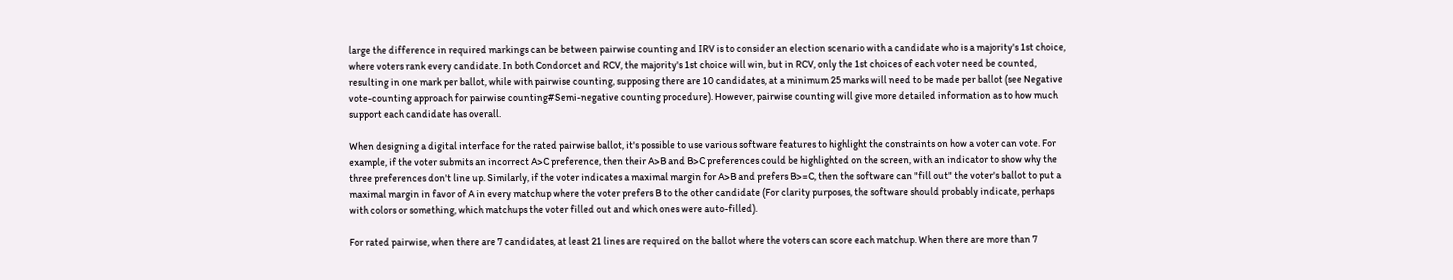large the difference in required markings can be between pairwise counting and IRV is to consider an election scenario with a candidate who is a majority's 1st choice, where voters rank every candidate. In both Condorcet and RCV, the majority's 1st choice will win, but in RCV, only the 1st choices of each voter need be counted, resulting in one mark per ballot, while with pairwise counting, supposing there are 10 candidates, at a minimum 25 marks will need to be made per ballot (see Negative vote-counting approach for pairwise counting#Semi-negative counting procedure). However, pairwise counting will give more detailed information as to how much support each candidate has overall.

When designing a digital interface for the rated pairwise ballot, it's possible to use various software features to highlight the constraints on how a voter can vote. For example, if the voter submits an incorrect A>C preference, then their A>B and B>C preferences could be highlighted on the screen, with an indicator to show why the three preferences don't line up. Similarly, if the voter indicates a maximal margin for A>B and prefers B>=C, then the software can "fill out" the voter's ballot to put a maximal margin in favor of A in every matchup where the voter prefers B to the other candidate (For clarity purposes, the software should probably indicate, perhaps with colors or something, which matchups the voter filled out and which ones were auto-filled).

For rated pairwise, when there are 7 candidates, at least 21 lines are required on the ballot where the voters can score each matchup. When there are more than 7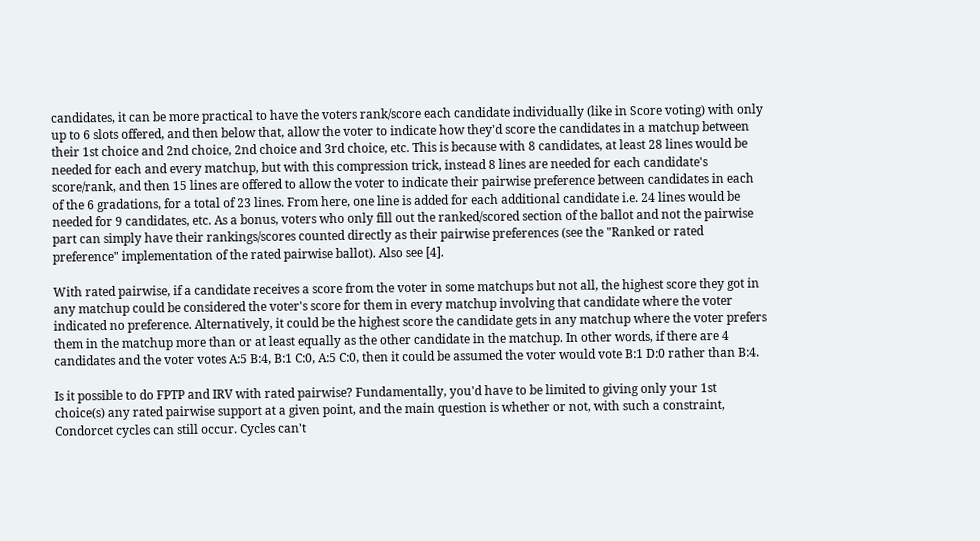candidates, it can be more practical to have the voters rank/score each candidate individually (like in Score voting) with only up to 6 slots offered, and then below that, allow the voter to indicate how they'd score the candidates in a matchup between their 1st choice and 2nd choice, 2nd choice and 3rd choice, etc. This is because with 8 candidates, at least 28 lines would be needed for each and every matchup, but with this compression trick, instead 8 lines are needed for each candidate's score/rank, and then 15 lines are offered to allow the voter to indicate their pairwise preference between candidates in each of the 6 gradations, for a total of 23 lines. From here, one line is added for each additional candidate i.e. 24 lines would be needed for 9 candidates, etc. As a bonus, voters who only fill out the ranked/scored section of the ballot and not the pairwise part can simply have their rankings/scores counted directly as their pairwise preferences (see the "Ranked or rated preference" implementation of the rated pairwise ballot). Also see [4].

With rated pairwise, if a candidate receives a score from the voter in some matchups but not all, the highest score they got in any matchup could be considered the voter's score for them in every matchup involving that candidate where the voter indicated no preference. Alternatively, it could be the highest score the candidate gets in any matchup where the voter prefers them in the matchup more than or at least equally as the other candidate in the matchup. In other words, if there are 4 candidates and the voter votes A:5 B:4, B:1 C:0, A:5 C:0, then it could be assumed the voter would vote B:1 D:0 rather than B:4.

Is it possible to do FPTP and IRV with rated pairwise? Fundamentally, you'd have to be limited to giving only your 1st choice(s) any rated pairwise support at a given point, and the main question is whether or not, with such a constraint, Condorcet cycles can still occur. Cycles can't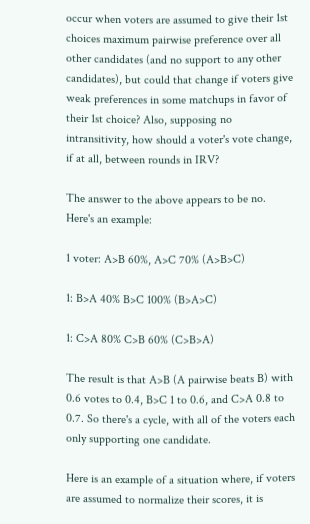occur when voters are assumed to give their 1st choices maximum pairwise preference over all other candidates (and no support to any other candidates), but could that change if voters give weak preferences in some matchups in favor of their 1st choice? Also, supposing no intransitivity, how should a voter's vote change, if at all, between rounds in IRV?

The answer to the above appears to be no. Here's an example:

1 voter: A>B 60%, A>C 70% (A>B>C)

1: B>A 40% B>C 100% (B>A>C)

1: C>A 80% C>B 60% (C>B>A)

The result is that A>B (A pairwise beats B) with 0.6 votes to 0.4, B>C 1 to 0.6, and C>A 0.8 to 0.7. So there's a cycle, with all of the voters each only supporting one candidate.

Here is an example of a situation where, if voters are assumed to normalize their scores, it is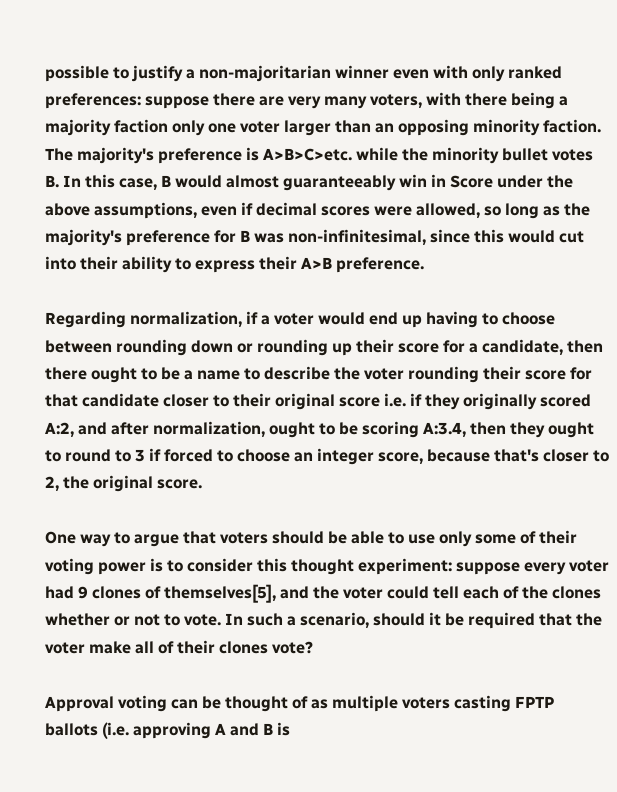possible to justify a non-majoritarian winner even with only ranked preferences: suppose there are very many voters, with there being a majority faction only one voter larger than an opposing minority faction. The majority's preference is A>B>C>etc. while the minority bullet votes B. In this case, B would almost guaranteeably win in Score under the above assumptions, even if decimal scores were allowed, so long as the majority's preference for B was non-infinitesimal, since this would cut into their ability to express their A>B preference.

Regarding normalization, if a voter would end up having to choose between rounding down or rounding up their score for a candidate, then there ought to be a name to describe the voter rounding their score for that candidate closer to their original score i.e. if they originally scored A:2, and after normalization, ought to be scoring A:3.4, then they ought to round to 3 if forced to choose an integer score, because that's closer to 2, the original score.

One way to argue that voters should be able to use only some of their voting power is to consider this thought experiment: suppose every voter had 9 clones of themselves[5], and the voter could tell each of the clones whether or not to vote. In such a scenario, should it be required that the voter make all of their clones vote?

Approval voting can be thought of as multiple voters casting FPTP ballots (i.e. approving A and B is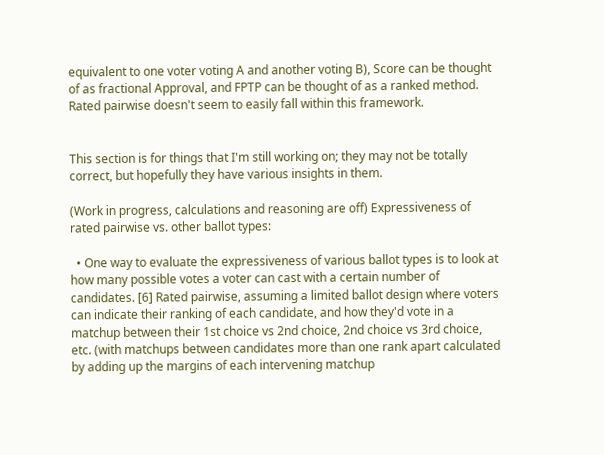equivalent to one voter voting A and another voting B), Score can be thought of as fractional Approval, and FPTP can be thought of as a ranked method. Rated pairwise doesn't seem to easily fall within this framework.


This section is for things that I'm still working on; they may not be totally correct, but hopefully they have various insights in them.

(Work in progress, calculations and reasoning are off) Expressiveness of rated pairwise vs. other ballot types:

  • One way to evaluate the expressiveness of various ballot types is to look at how many possible votes a voter can cast with a certain number of candidates. [6] Rated pairwise, assuming a limited ballot design where voters can indicate their ranking of each candidate, and how they'd vote in a matchup between their 1st choice vs 2nd choice, 2nd choice vs 3rd choice, etc. (with matchups between candidates more than one rank apart calculated by adding up the margins of each intervening matchup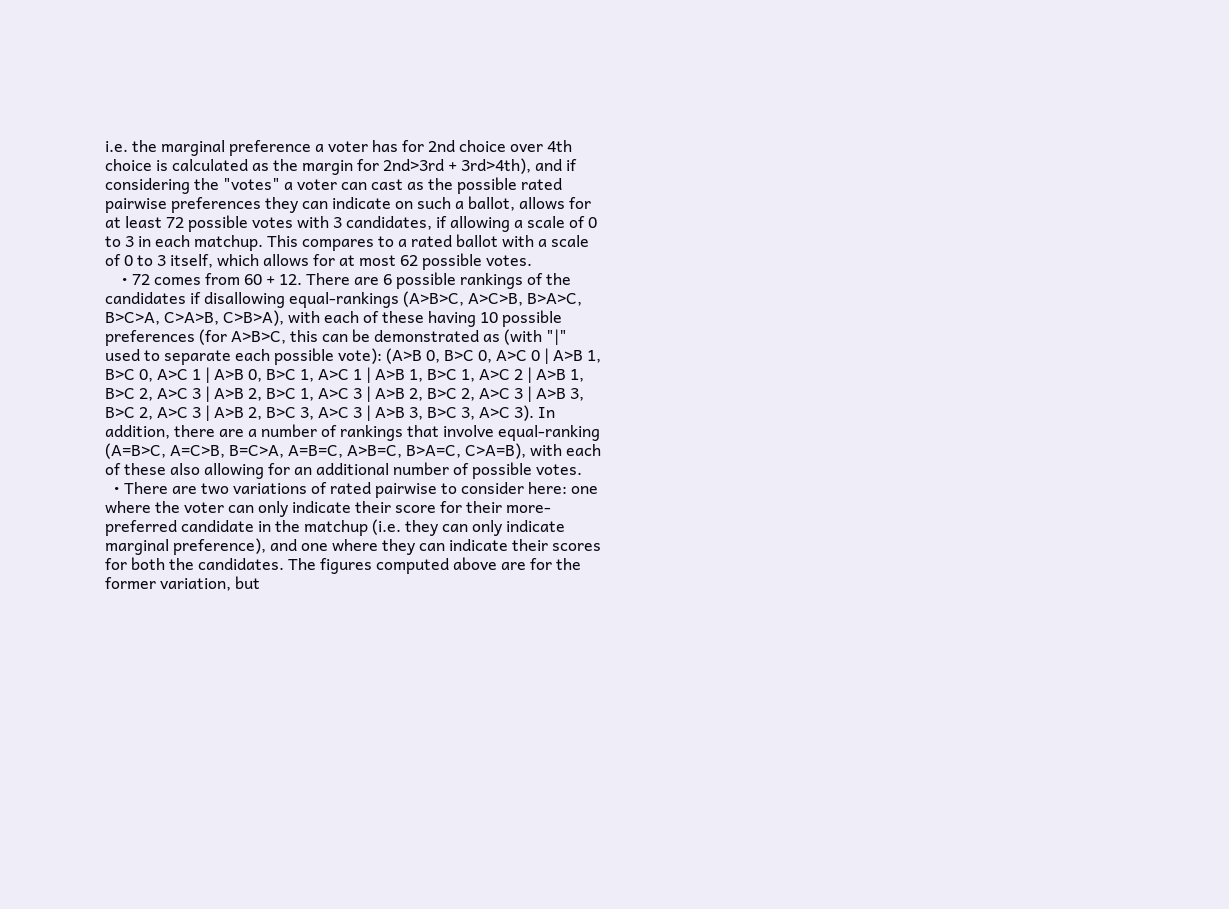i.e. the marginal preference a voter has for 2nd choice over 4th choice is calculated as the margin for 2nd>3rd + 3rd>4th), and if considering the "votes" a voter can cast as the possible rated pairwise preferences they can indicate on such a ballot, allows for at least 72 possible votes with 3 candidates, if allowing a scale of 0 to 3 in each matchup. This compares to a rated ballot with a scale of 0 to 3 itself, which allows for at most 62 possible votes.
    • 72 comes from 60 + 12. There are 6 possible rankings of the candidates if disallowing equal-rankings (A>B>C, A>C>B, B>A>C, B>C>A, C>A>B, C>B>A), with each of these having 10 possible preferences (for A>B>C, this can be demonstrated as (with "|" used to separate each possible vote): (A>B 0, B>C 0, A>C 0 | A>B 1, B>C 0, A>C 1 | A>B 0, B>C 1, A>C 1 | A>B 1, B>C 1, A>C 2 | A>B 1, B>C 2, A>C 3 | A>B 2, B>C 1, A>C 3 | A>B 2, B>C 2, A>C 3 | A>B 3, B>C 2, A>C 3 | A>B 2, B>C 3, A>C 3 | A>B 3, B>C 3, A>C 3). In addition, there are a number of rankings that involve equal-ranking (A=B>C, A=C>B, B=C>A, A=B=C, A>B=C, B>A=C, C>A=B), with each of these also allowing for an additional number of possible votes.
  • There are two variations of rated pairwise to consider here: one where the voter can only indicate their score for their more-preferred candidate in the matchup (i.e. they can only indicate marginal preference), and one where they can indicate their scores for both the candidates. The figures computed above are for the former variation, but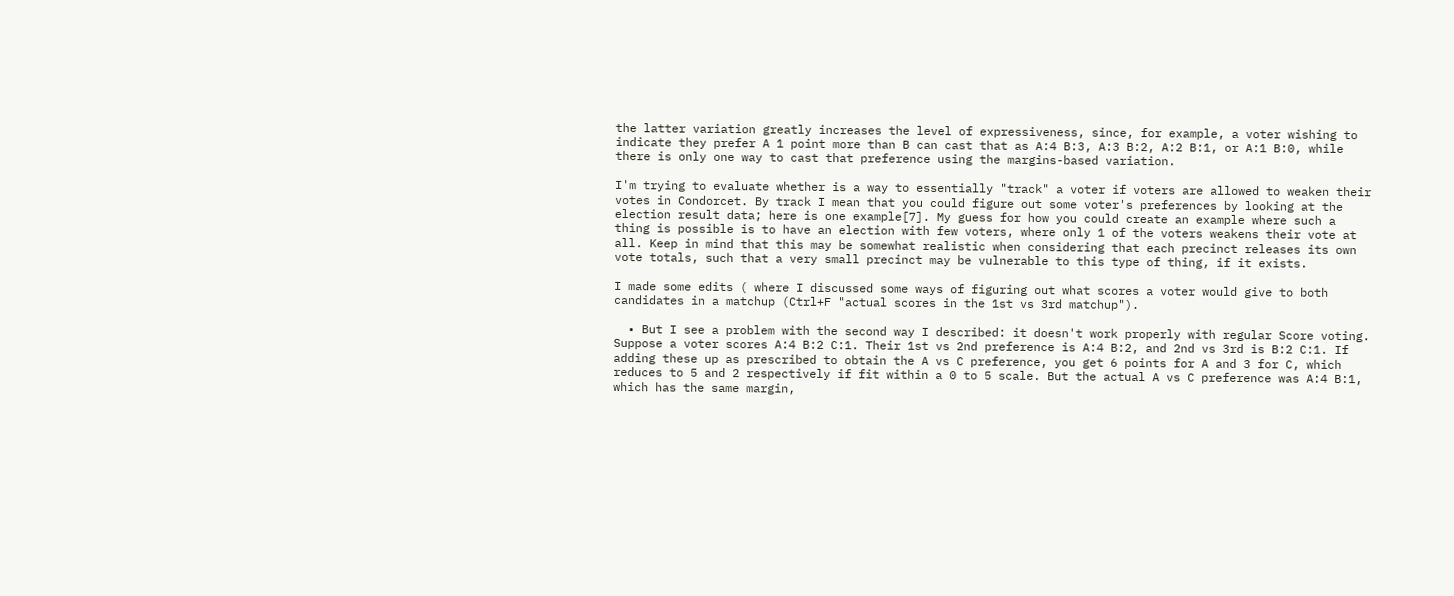the latter variation greatly increases the level of expressiveness, since, for example, a voter wishing to indicate they prefer A 1 point more than B can cast that as A:4 B:3, A:3 B:2, A:2 B:1, or A:1 B:0, while there is only one way to cast that preference using the margins-based variation.

I'm trying to evaluate whether is a way to essentially "track" a voter if voters are allowed to weaken their votes in Condorcet. By track I mean that you could figure out some voter's preferences by looking at the election result data; here is one example[7]. My guess for how you could create an example where such a thing is possible is to have an election with few voters, where only 1 of the voters weakens their vote at all. Keep in mind that this may be somewhat realistic when considering that each precinct releases its own vote totals, such that a very small precinct may be vulnerable to this type of thing, if it exists.

I made some edits ( where I discussed some ways of figuring out what scores a voter would give to both candidates in a matchup (Ctrl+F "actual scores in the 1st vs 3rd matchup").

  • But I see a problem with the second way I described: it doesn't work properly with regular Score voting. Suppose a voter scores A:4 B:2 C:1. Their 1st vs 2nd preference is A:4 B:2, and 2nd vs 3rd is B:2 C:1. If adding these up as prescribed to obtain the A vs C preference, you get 6 points for A and 3 for C, which reduces to 5 and 2 respectively if fit within a 0 to 5 scale. But the actual A vs C preference was A:4 B:1, which has the same margin,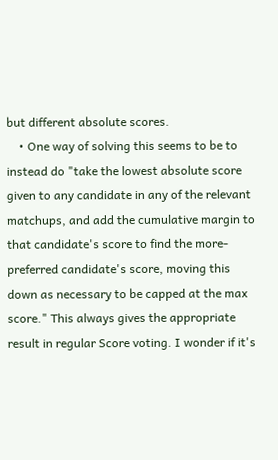but different absolute scores.
    • One way of solving this seems to be to instead do "take the lowest absolute score given to any candidate in any of the relevant matchups, and add the cumulative margin to that candidate's score to find the more-preferred candidate's score, moving this down as necessary to be capped at the max score." This always gives the appropriate result in regular Score voting. I wonder if it's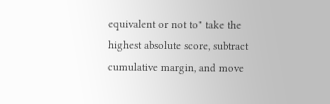equivalent or not to" take the highest absolute score, subtract cumulative margin, and move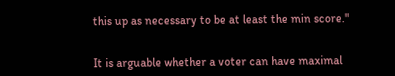this up as necessary to be at least the min score."


It is arguable whether a voter can have maximal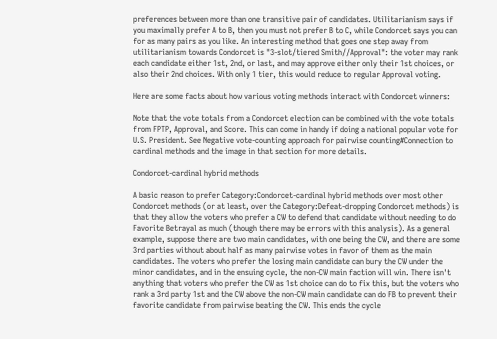preferences between more than one transitive pair of candidates. Utilitarianism says if you maximally prefer A to B, then you must not prefer B to C, while Condorcet says you can for as many pairs as you like. An interesting method that goes one step away from utilitarianism towards Condorcet is "3-slot/tiered Smith//Approval": the voter may rank each candidate either 1st, 2nd, or last, and may approve either only their 1st choices, or also their 2nd choices. With only 1 tier, this would reduce to regular Approval voting.

Here are some facts about how various voting methods interact with Condorcet winners:

Note that the vote totals from a Condorcet election can be combined with the vote totals from FPTP, Approval, and Score. This can come in handy if doing a national popular vote for U.S. President. See Negative vote-counting approach for pairwise counting#Connection to cardinal methods and the image in that section for more details.

Condorcet-cardinal hybrid methods

A basic reason to prefer Category:Condorcet-cardinal hybrid methods over most other Condorcet methods (or at least, over the Category:Defeat-dropping Condorcet methods) is that they allow the voters who prefer a CW to defend that candidate without needing to do Favorite Betrayal as much (though there may be errors with this analysis). As a general example, suppose there are two main candidates, with one being the CW, and there are some 3rd parties without about half as many pairwise votes in favor of them as the main candidates. The voters who prefer the losing main candidate can bury the CW under the minor candidates, and in the ensuing cycle, the non-CW main faction will win. There isn't anything that voters who prefer the CW as 1st choice can do to fix this, but the voters who rank a 3rd party 1st and the CW above the non-CW main candidate can do FB to prevent their favorite candidate from pairwise beating the CW. This ends the cycle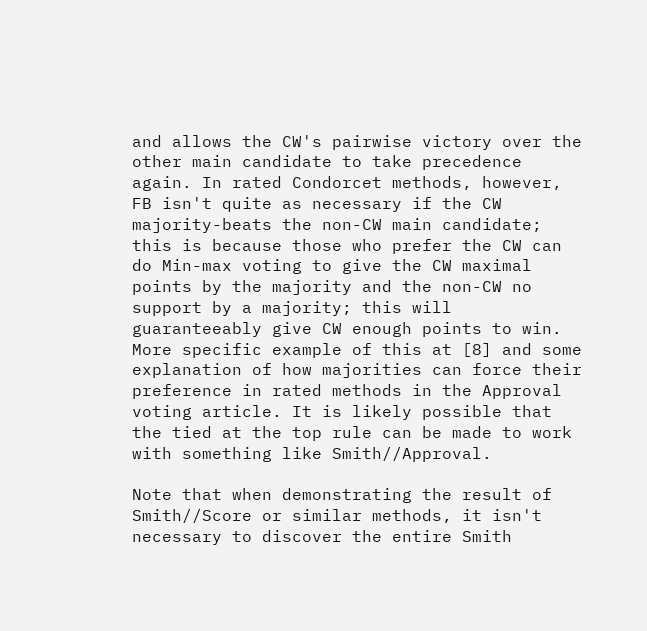and allows the CW's pairwise victory over the other main candidate to take precedence again. In rated Condorcet methods, however, FB isn't quite as necessary if the CW majority-beats the non-CW main candidate; this is because those who prefer the CW can do Min-max voting to give the CW maximal points by the majority and the non-CW no support by a majority; this will guaranteeably give CW enough points to win. More specific example of this at [8] and some explanation of how majorities can force their preference in rated methods in the Approval voting article. It is likely possible that the tied at the top rule can be made to work with something like Smith//Approval.

Note that when demonstrating the result of Smith//Score or similar methods, it isn't necessary to discover the entire Smith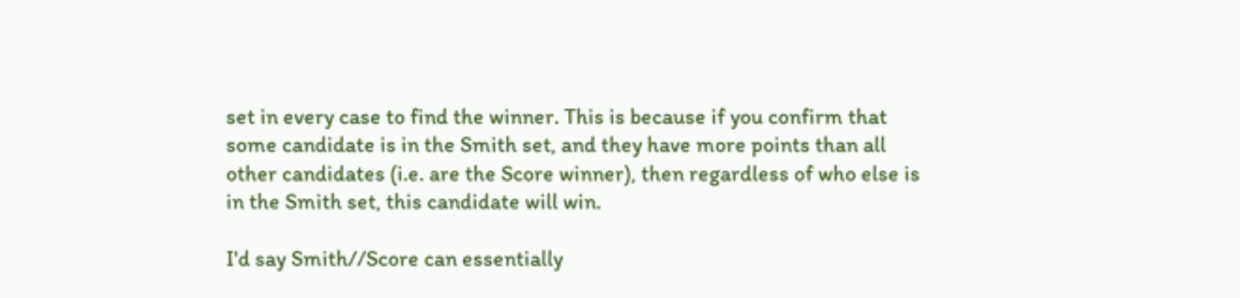set in every case to find the winner. This is because if you confirm that some candidate is in the Smith set, and they have more points than all other candidates (i.e. are the Score winner), then regardless of who else is in the Smith set, this candidate will win.

I'd say Smith//Score can essentially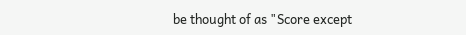be thought of as "Score except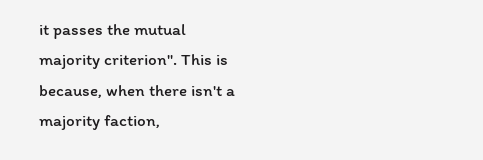it passes the mutual majority criterion". This is because, when there isn't a majority faction,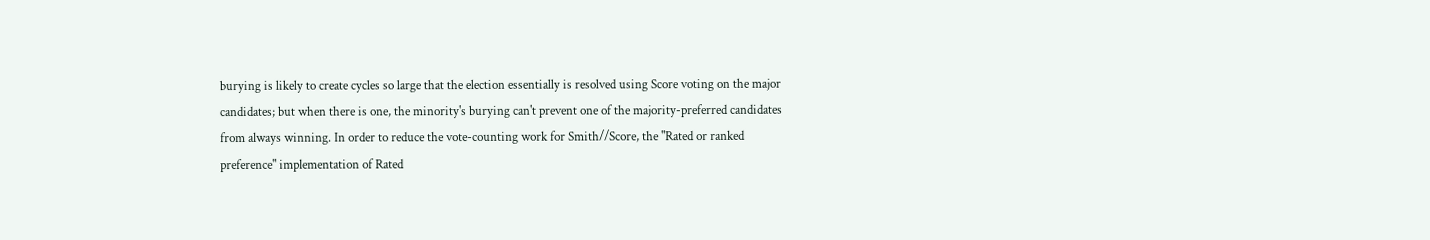burying is likely to create cycles so large that the election essentially is resolved using Score voting on the major candidates; but when there is one, the minority's burying can't prevent one of the majority-preferred candidates from always winning. In order to reduce the vote-counting work for Smith//Score, the "Rated or ranked preference" implementation of Rated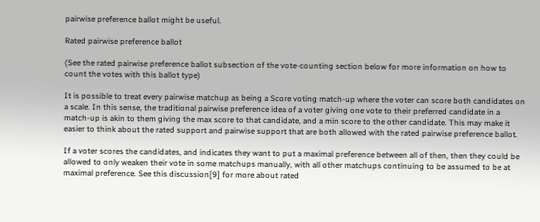pairwise preference ballot might be useful.

Rated pairwise preference ballot

(See the rated pairwise preference ballot subsection of the vote-counting section below for more information on how to count the votes with this ballot type)

It is possible to treat every pairwise matchup as being a Score voting match-up where the voter can score both candidates on a scale. In this sense, the traditional pairwise preference idea of a voter giving one vote to their preferred candidate in a match-up is akin to them giving the max score to that candidate, and a min score to the other candidate. This may make it easier to think about the rated support and pairwise support that are both allowed with the rated pairwise preference ballot.

If a voter scores the candidates, and indicates they want to put a maximal preference between all of then, then they could be allowed to only weaken their vote in some matchups manually, with all other matchups continuing to be assumed to be at maximal preference. See this discussion[9] for more about rated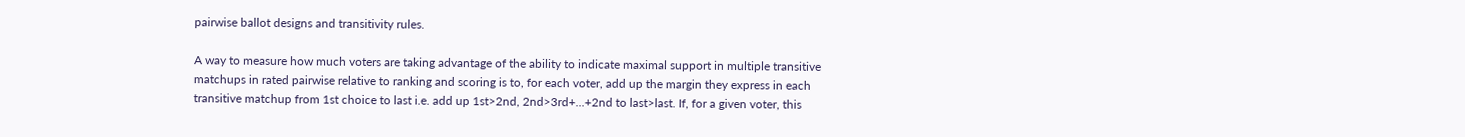pairwise ballot designs and transitivity rules.

A way to measure how much voters are taking advantage of the ability to indicate maximal support in multiple transitive matchups in rated pairwise relative to ranking and scoring is to, for each voter, add up the margin they express in each transitive matchup from 1st choice to last i.e. add up 1st>2nd, 2nd>3rd+...+2nd to last>last. If, for a given voter, this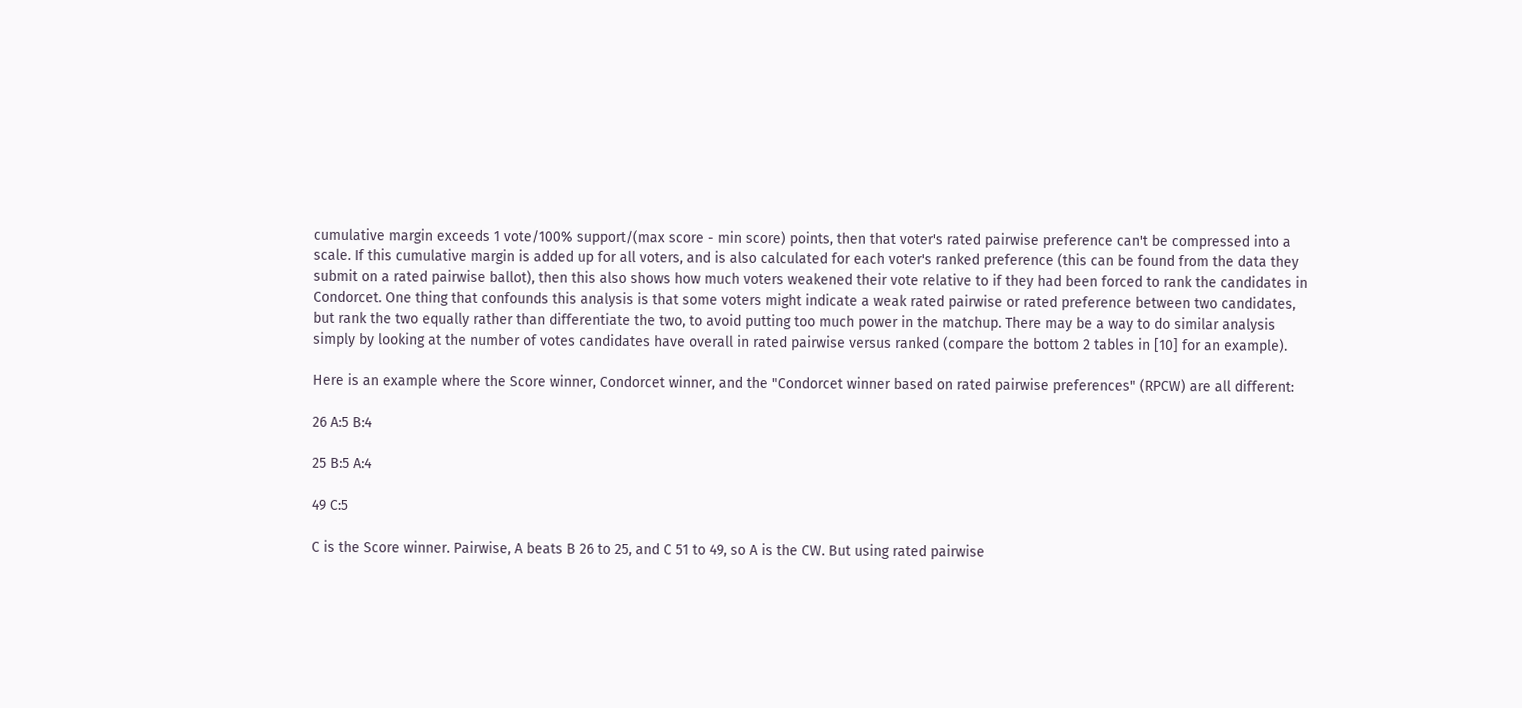cumulative margin exceeds 1 vote/100% support/(max score - min score) points, then that voter's rated pairwise preference can't be compressed into a scale. If this cumulative margin is added up for all voters, and is also calculated for each voter's ranked preference (this can be found from the data they submit on a rated pairwise ballot), then this also shows how much voters weakened their vote relative to if they had been forced to rank the candidates in Condorcet. One thing that confounds this analysis is that some voters might indicate a weak rated pairwise or rated preference between two candidates, but rank the two equally rather than differentiate the two, to avoid putting too much power in the matchup. There may be a way to do similar analysis simply by looking at the number of votes candidates have overall in rated pairwise versus ranked (compare the bottom 2 tables in [10] for an example).

Here is an example where the Score winner, Condorcet winner, and the "Condorcet winner based on rated pairwise preferences" (RPCW) are all different:

26 A:5 B:4

25 B:5 A:4

49 C:5

C is the Score winner. Pairwise, A beats B 26 to 25, and C 51 to 49, so A is the CW. But using rated pairwise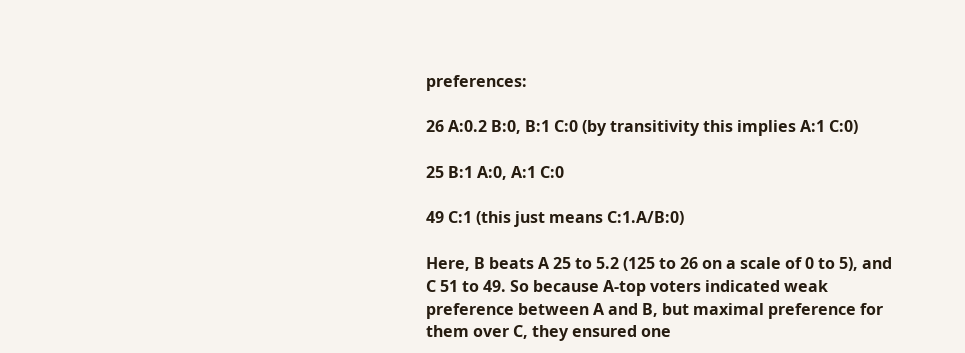preferences:

26 A:0.2 B:0, B:1 C:0 (by transitivity this implies A:1 C:0)

25 B:1 A:0, A:1 C:0

49 C:1 (this just means C:1.A/B:0)

Here, B beats A 25 to 5.2 (125 to 26 on a scale of 0 to 5), and C 51 to 49. So because A-top voters indicated weak preference between A and B, but maximal preference for them over C, they ensured one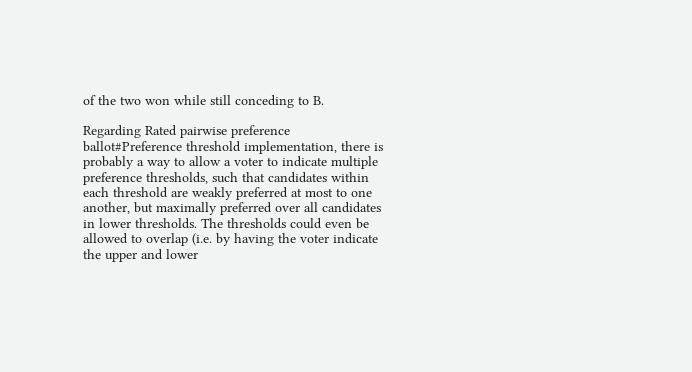of the two won while still conceding to B.

Regarding Rated pairwise preference ballot#Preference threshold implementation, there is probably a way to allow a voter to indicate multiple preference thresholds, such that candidates within each threshold are weakly preferred at most to one another, but maximally preferred over all candidates in lower thresholds. The thresholds could even be allowed to overlap (i.e. by having the voter indicate the upper and lower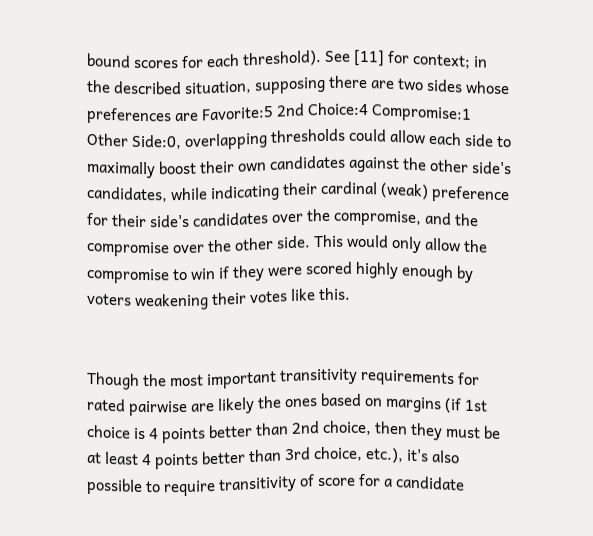bound scores for each threshold). See [11] for context; in the described situation, supposing there are two sides whose preferences are Favorite:5 2nd Choice:4 Compromise:1 Other Side:0, overlapping thresholds could allow each side to maximally boost their own candidates against the other side's candidates, while indicating their cardinal (weak) preference for their side's candidates over the compromise, and the compromise over the other side. This would only allow the compromise to win if they were scored highly enough by voters weakening their votes like this.


Though the most important transitivity requirements for rated pairwise are likely the ones based on margins (if 1st choice is 4 points better than 2nd choice, then they must be at least 4 points better than 3rd choice, etc.), it's also possible to require transitivity of score for a candidate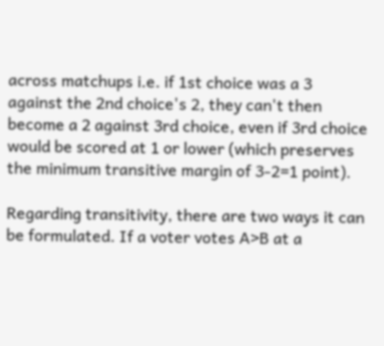across matchups i.e. if 1st choice was a 3 against the 2nd choice's 2, they can't then become a 2 against 3rd choice, even if 3rd choice would be scored at 1 or lower (which preserves the minimum transitive margin of 3-2=1 point).

Regarding transitivity, there are two ways it can be formulated. If a voter votes A>B at a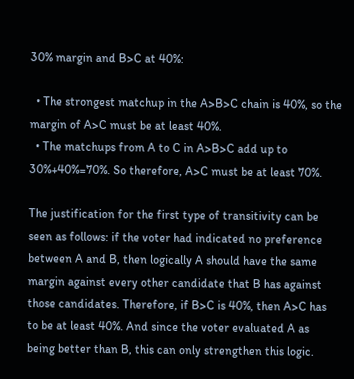30% margin and B>C at 40%:

  • The strongest matchup in the A>B>C chain is 40%, so the margin of A>C must be at least 40%.
  • The matchups from A to C in A>B>C add up to 30%+40%=70%. So therefore, A>C must be at least 70%.

The justification for the first type of transitivity can be seen as follows: if the voter had indicated no preference between A and B, then logically A should have the same margin against every other candidate that B has against those candidates. Therefore, if B>C is 40%, then A>C has to be at least 40%. And since the voter evaluated A as being better than B, this can only strengthen this logic.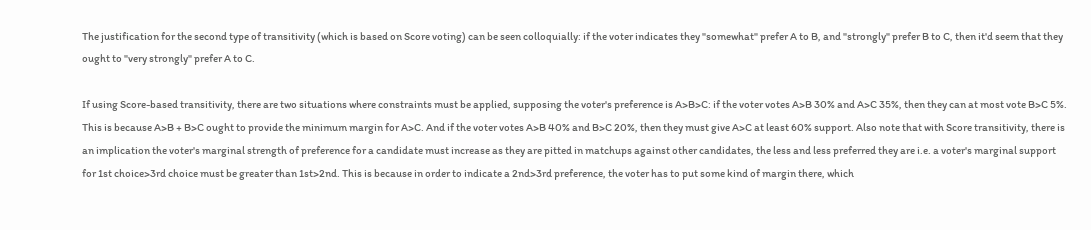The justification for the second type of transitivity (which is based on Score voting) can be seen colloquially: if the voter indicates they "somewhat" prefer A to B, and "strongly" prefer B to C, then it'd seem that they ought to "very strongly" prefer A to C.

If using Score-based transitivity, there are two situations where constraints must be applied, supposing the voter's preference is A>B>C: if the voter votes A>B 30% and A>C 35%, then they can at most vote B>C 5%. This is because A>B + B>C ought to provide the minimum margin for A>C. And if the voter votes A>B 40% and B>C 20%, then they must give A>C at least 60% support. Also note that with Score transitivity, there is an implication the voter's marginal strength of preference for a candidate must increase as they are pitted in matchups against other candidates, the less and less preferred they are i.e. a voter's marginal support for 1st choice>3rd choice must be greater than 1st>2nd. This is because in order to indicate a 2nd>3rd preference, the voter has to put some kind of margin there, which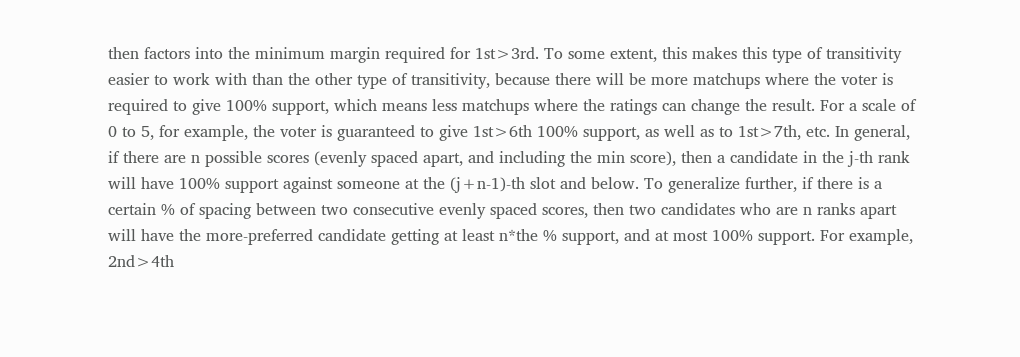then factors into the minimum margin required for 1st>3rd. To some extent, this makes this type of transitivity easier to work with than the other type of transitivity, because there will be more matchups where the voter is required to give 100% support, which means less matchups where the ratings can change the result. For a scale of 0 to 5, for example, the voter is guaranteed to give 1st>6th 100% support, as well as to 1st>7th, etc. In general, if there are n possible scores (evenly spaced apart, and including the min score), then a candidate in the j-th rank will have 100% support against someone at the (j+n-1)-th slot and below. To generalize further, if there is a certain % of spacing between two consecutive evenly spaced scores, then two candidates who are n ranks apart will have the more-preferred candidate getting at least n*the % support, and at most 100% support. For example, 2nd>4th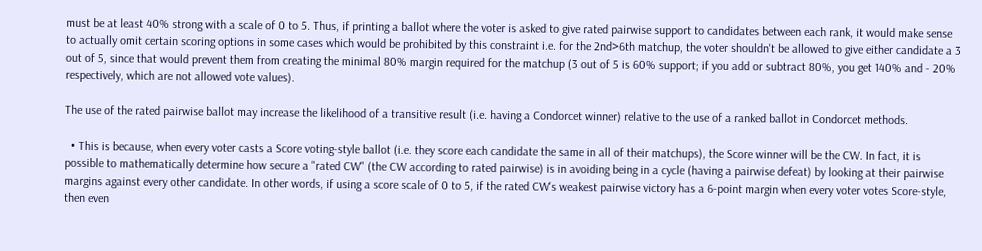must be at least 40% strong with a scale of 0 to 5. Thus, if printing a ballot where the voter is asked to give rated pairwise support to candidates between each rank, it would make sense to actually omit certain scoring options in some cases which would be prohibited by this constraint i.e. for the 2nd>6th matchup, the voter shouldn't be allowed to give either candidate a 3 out of 5, since that would prevent them from creating the minimal 80% margin required for the matchup (3 out of 5 is 60% support; if you add or subtract 80%, you get 140% and - 20% respectively, which are not allowed vote values).

The use of the rated pairwise ballot may increase the likelihood of a transitive result (i.e. having a Condorcet winner) relative to the use of a ranked ballot in Condorcet methods.

  • This is because, when every voter casts a Score voting-style ballot (i.e. they score each candidate the same in all of their matchups), the Score winner will be the CW. In fact, it is possible to mathematically determine how secure a "rated CW" (the CW according to rated pairwise) is in avoiding being in a cycle (having a pairwise defeat) by looking at their pairwise margins against every other candidate. In other words, if using a score scale of 0 to 5, if the rated CW's weakest pairwise victory has a 6-point margin when every voter votes Score-style, then even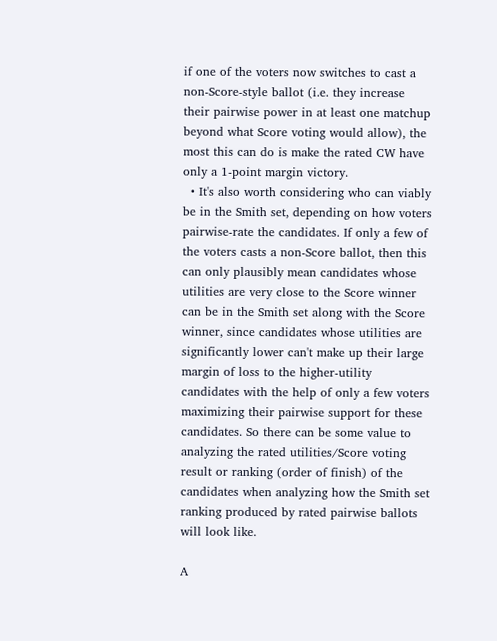if one of the voters now switches to cast a non-Score-style ballot (i.e. they increase their pairwise power in at least one matchup beyond what Score voting would allow), the most this can do is make the rated CW have only a 1-point margin victory.
  • It's also worth considering who can viably be in the Smith set, depending on how voters pairwise-rate the candidates. If only a few of the voters casts a non-Score ballot, then this can only plausibly mean candidates whose utilities are very close to the Score winner can be in the Smith set along with the Score winner, since candidates whose utilities are significantly lower can't make up their large margin of loss to the higher-utility candidates with the help of only a few voters maximizing their pairwise support for these candidates. So there can be some value to analyzing the rated utilities/Score voting result or ranking (order of finish) of the candidates when analyzing how the Smith set ranking produced by rated pairwise ballots will look like.

A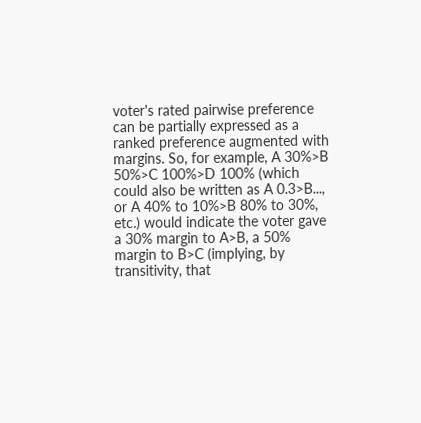voter's rated pairwise preference can be partially expressed as a ranked preference augmented with margins. So, for example, A 30%>B 50%>C 100%>D 100% (which could also be written as A 0.3>B..., or A 40% to 10%>B 80% to 30%, etc.) would indicate the voter gave a 30% margin to A>B, a 50% margin to B>C (implying, by transitivity, that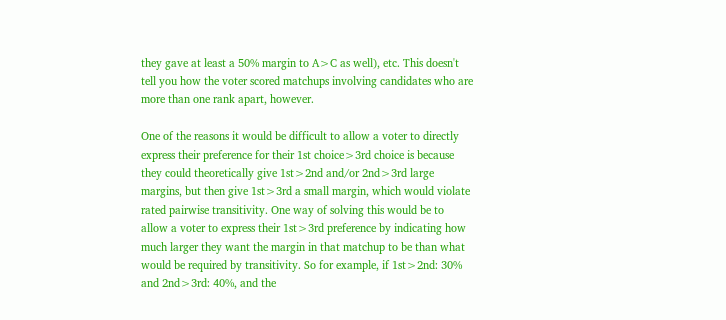they gave at least a 50% margin to A>C as well), etc. This doesn't tell you how the voter scored matchups involving candidates who are more than one rank apart, however.

One of the reasons it would be difficult to allow a voter to directly express their preference for their 1st choice>3rd choice is because they could theoretically give 1st>2nd and/or 2nd>3rd large margins, but then give 1st>3rd a small margin, which would violate rated pairwise transitivity. One way of solving this would be to allow a voter to express their 1st>3rd preference by indicating how much larger they want the margin in that matchup to be than what would be required by transitivity. So for example, if 1st>2nd: 30% and 2nd>3rd: 40%, and the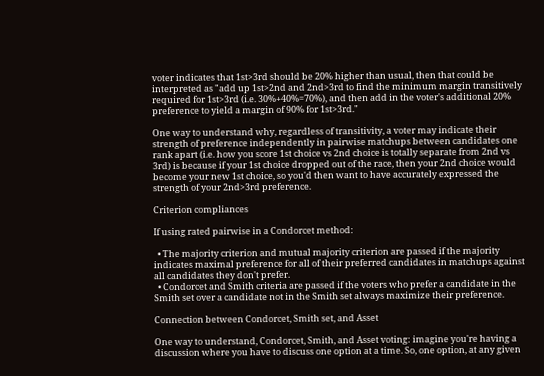voter indicates that 1st>3rd should be 20% higher than usual, then that could be interpreted as "add up 1st>2nd and 2nd>3rd to find the minimum margin transitively required for 1st>3rd (i.e. 30%+40%=70%), and then add in the voter's additional 20% preference to yield a margin of 90% for 1st>3rd."

One way to understand why, regardless of transitivity, a voter may indicate their strength of preference independently in pairwise matchups between candidates one rank apart (i.e. how you score 1st choice vs 2nd choice is totally separate from 2nd vs 3rd) is because if your 1st choice dropped out of the race, then your 2nd choice would become your new 1st choice, so you'd then want to have accurately expressed the strength of your 2nd>3rd preference.

Criterion compliances

If using rated pairwise in a Condorcet method:

  • The majority criterion and mutual majority criterion are passed if the majority indicates maximal preference for all of their preferred candidates in matchups against all candidates they don't prefer.
  • Condorcet and Smith criteria are passed if the voters who prefer a candidate in the Smith set over a candidate not in the Smith set always maximize their preference.

Connection between Condorcet, Smith set, and Asset

One way to understand, Condorcet, Smith, and Asset voting: imagine you're having a discussion where you have to discuss one option at a time. So, one option, at any given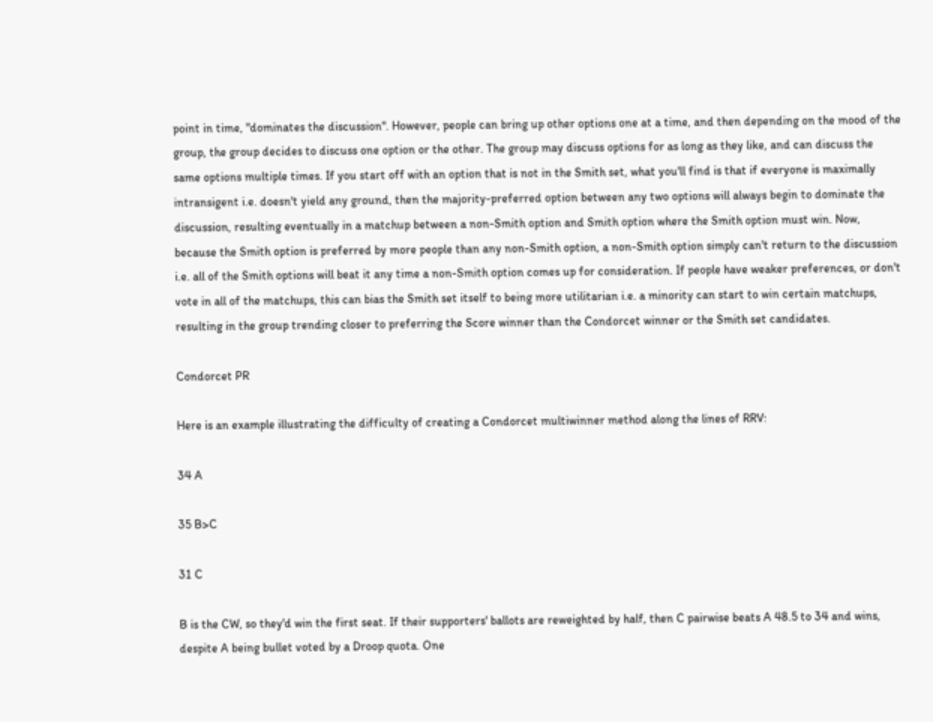point in time, "dominates the discussion". However, people can bring up other options one at a time, and then depending on the mood of the group, the group decides to discuss one option or the other. The group may discuss options for as long as they like, and can discuss the same options multiple times. If you start off with an option that is not in the Smith set, what you'll find is that if everyone is maximally intransigent i.e. doesn't yield any ground, then the majority-preferred option between any two options will always begin to dominate the discussion, resulting eventually in a matchup between a non-Smith option and Smith option where the Smith option must win. Now, because the Smith option is preferred by more people than any non-Smith option, a non-Smith option simply can't return to the discussion i.e. all of the Smith options will beat it any time a non-Smith option comes up for consideration. If people have weaker preferences, or don't vote in all of the matchups, this can bias the Smith set itself to being more utilitarian i.e. a minority can start to win certain matchups, resulting in the group trending closer to preferring the Score winner than the Condorcet winner or the Smith set candidates.

Condorcet PR

Here is an example illustrating the difficulty of creating a Condorcet multiwinner method along the lines of RRV:

34 A

35 B>C

31 C

B is the CW, so they'd win the first seat. If their supporters' ballots are reweighted by half, then C pairwise beats A 48.5 to 34 and wins, despite A being bullet voted by a Droop quota. One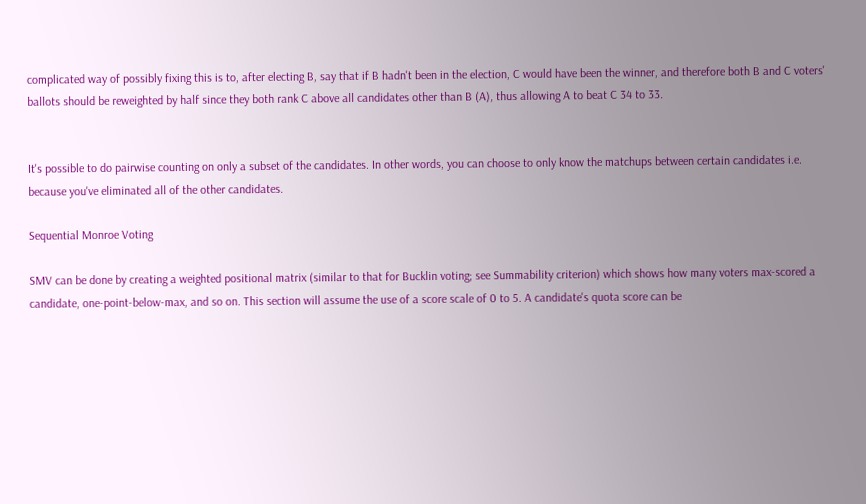complicated way of possibly fixing this is to, after electing B, say that if B hadn't been in the election, C would have been the winner, and therefore both B and C voters' ballots should be reweighted by half since they both rank C above all candidates other than B (A), thus allowing A to beat C 34 to 33.


It's possible to do pairwise counting on only a subset of the candidates. In other words, you can choose to only know the matchups between certain candidates i.e. because you've eliminated all of the other candidates.

Sequential Monroe Voting

SMV can be done by creating a weighted positional matrix (similar to that for Bucklin voting; see Summability criterion) which shows how many voters max-scored a candidate, one-point-below-max, and so on. This section will assume the use of a score scale of 0 to 5. A candidate's quota score can be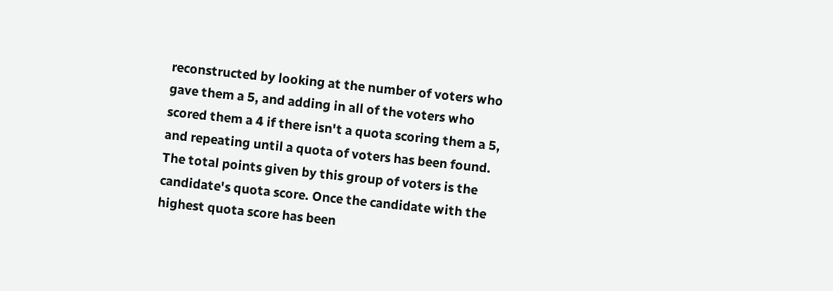reconstructed by looking at the number of voters who gave them a 5, and adding in all of the voters who scored them a 4 if there isn't a quota scoring them a 5, and repeating until a quota of voters has been found. The total points given by this group of voters is the candidate's quota score. Once the candidate with the highest quota score has been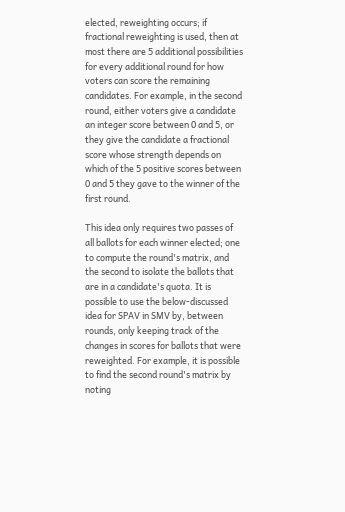elected, reweighting occurs; if fractional reweighting is used, then at most there are 5 additional possibilities for every additional round for how voters can score the remaining candidates. For example, in the second round, either voters give a candidate an integer score between 0 and 5, or they give the candidate a fractional score whose strength depends on which of the 5 positive scores between 0 and 5 they gave to the winner of the first round.

This idea only requires two passes of all ballots for each winner elected; one to compute the round's matrix, and the second to isolate the ballots that are in a candidate's quota. It is possible to use the below-discussed idea for SPAV in SMV by, between rounds, only keeping track of the changes in scores for ballots that were reweighted. For example, it is possible to find the second round's matrix by noting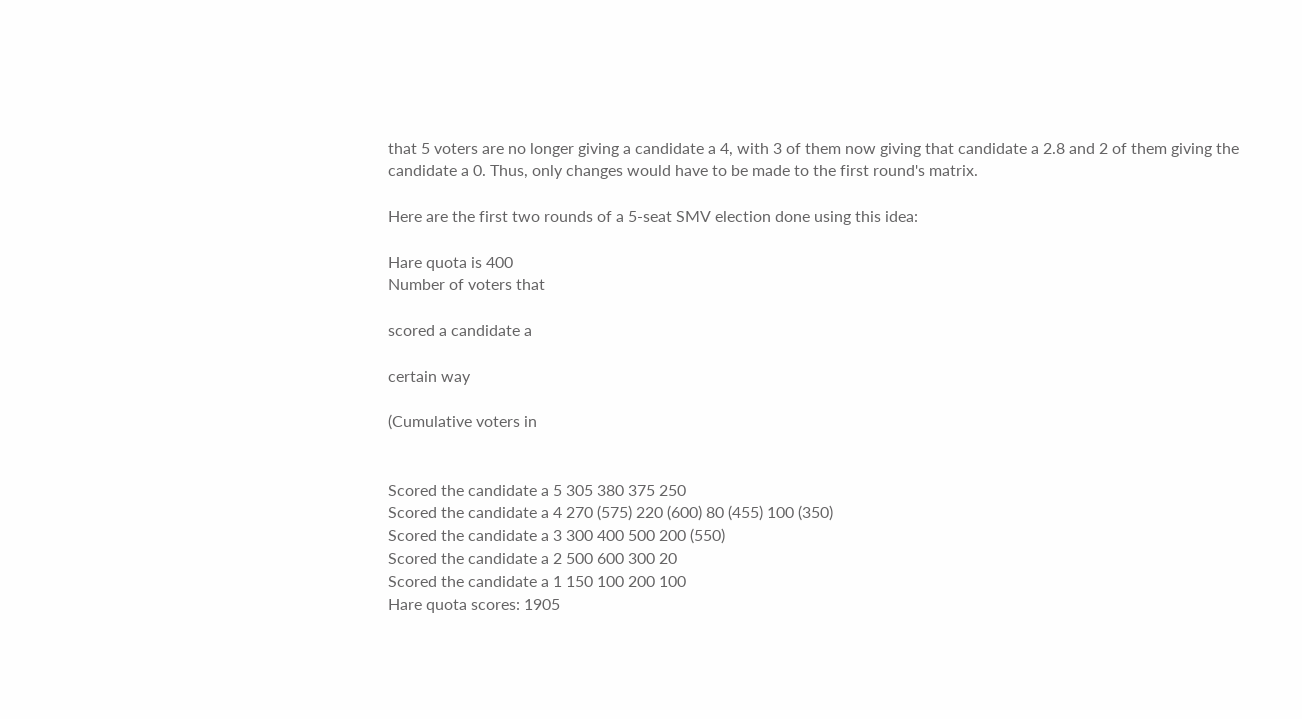that 5 voters are no longer giving a candidate a 4, with 3 of them now giving that candidate a 2.8 and 2 of them giving the candidate a 0. Thus, only changes would have to be made to the first round's matrix.

Here are the first two rounds of a 5-seat SMV election done using this idea:

Hare quota is 400
Number of voters that

scored a candidate a

certain way

(Cumulative voters in


Scored the candidate a 5 305 380 375 250
Scored the candidate a 4 270 (575) 220 (600) 80 (455) 100 (350)
Scored the candidate a 3 300 400 500 200 (550)
Scored the candidate a 2 500 600 300 20
Scored the candidate a 1 150 100 200 100
Hare quota scores: 1905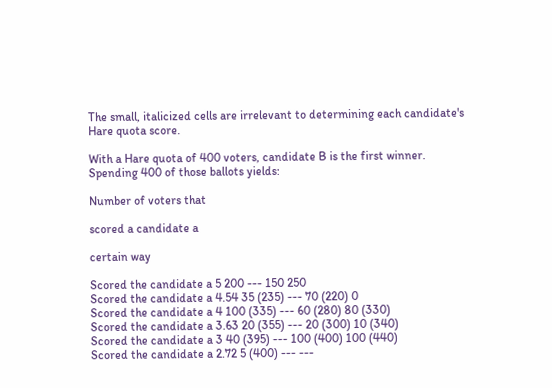The small, italicized cells are irrelevant to determining each candidate's Hare quota score.

With a Hare quota of 400 voters, candidate B is the first winner. Spending 400 of those ballots yields:

Number of voters that

scored a candidate a

certain way

Scored the candidate a 5 200 --- 150 250
Scored the candidate a 4.54 35 (235) --- 70 (220) 0
Scored the candidate a 4 100 (335) --- 60 (280) 80 (330)
Scored the candidate a 3.63 20 (355) --- 20 (300) 10 (340)
Scored the candidate a 3 40 (395) --- 100 (400) 100 (440)
Scored the candidate a 2.72 5 (400) --- ---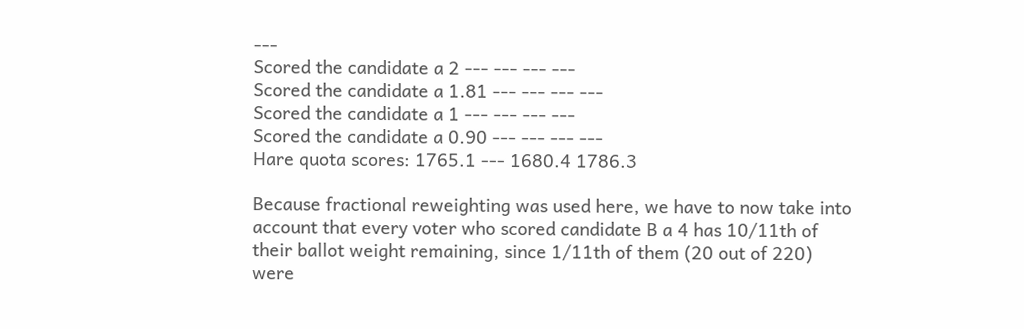---
Scored the candidate a 2 --- --- --- ---
Scored the candidate a 1.81 --- --- --- ---
Scored the candidate a 1 --- --- --- ---
Scored the candidate a 0.90 --- --- --- ---
Hare quota scores: 1765.1 --- 1680.4 1786.3

Because fractional reweighting was used here, we have to now take into account that every voter who scored candidate B a 4 has 10/11th of their ballot weight remaining, since 1/11th of them (20 out of 220) were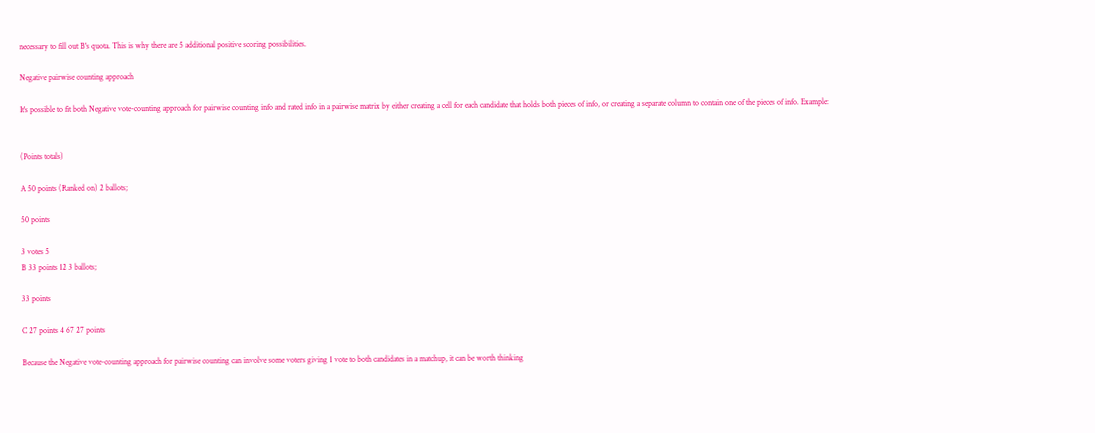necessary to fill out B's quota. This is why there are 5 additional positive scoring possibilities.

Negative pairwise counting approach

It's possible to fit both Negative vote-counting approach for pairwise counting info and rated info in a pairwise matrix by either creating a cell for each candidate that holds both pieces of info, or creating a separate column to contain one of the pieces of info. Example:


(Points totals)

A 50 points (Ranked on) 2 ballots;

50 points

3 votes 5
B 33 points 12 3 ballots;

33 points

C 27 points 4 67 27 points

Because the Negative vote-counting approach for pairwise counting can involve some voters giving 1 vote to both candidates in a matchup, it can be worth thinking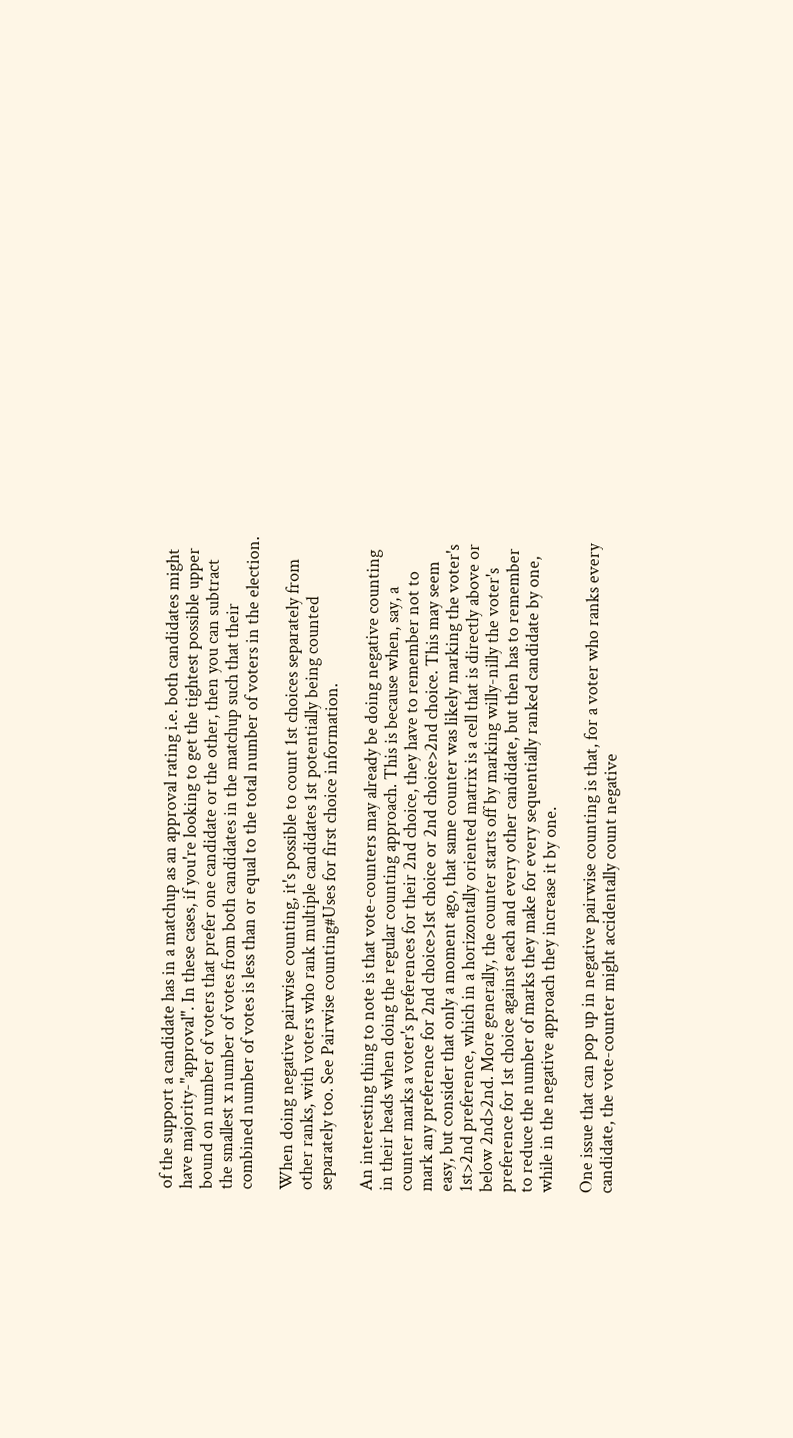of the support a candidate has in a matchup as an approval rating i.e. both candidates might have majority-"approval". In these cases, if you're looking to get the tightest possible upper bound on number of voters that prefer one candidate or the other, then you can subtract the smallest x number of votes from both candidates in the matchup such that their combined number of votes is less than or equal to the total number of voters in the election.

When doing negative pairwise counting, it's possible to count 1st choices separately from other ranks, with voters who rank multiple candidates 1st potentially being counted separately too. See Pairwise counting#Uses for first choice information.

An interesting thing to note is that vote-counters may already be doing negative counting in their heads when doing the regular counting approach. This is because when, say, a counter marks a voter's preferences for their 2nd choice, they have to remember not to mark any preference for 2nd choice>1st choice or 2nd choice>2nd choice. This may seem easy, but consider that only a moment ago, that same counter was likely marking the voter's 1st>2nd preference, which in a horizontally oriented matrix is a cell that is directly above or below 2nd>2nd. More generally, the counter starts off by marking willy-nilly the voter's preference for 1st choice against each and every other candidate, but then has to remember to reduce the number of marks they make for every sequentially ranked candidate by one, while in the negative approach they increase it by one.

One issue that can pop up in negative pairwise counting is that, for a voter who ranks every candidate, the vote-counter might accidentally count negative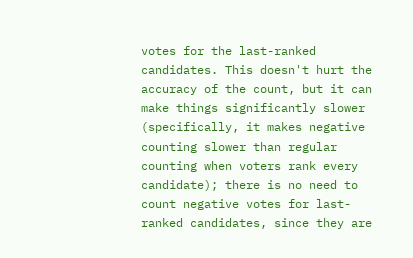votes for the last-ranked candidates. This doesn't hurt the accuracy of the count, but it can make things significantly slower (specifically, it makes negative counting slower than regular counting when voters rank every candidate); there is no need to count negative votes for last-ranked candidates, since they are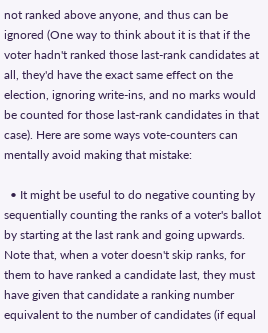not ranked above anyone, and thus can be ignored (One way to think about it is that if the voter hadn't ranked those last-rank candidates at all, they'd have the exact same effect on the election, ignoring write-ins, and no marks would be counted for those last-rank candidates in that case). Here are some ways vote-counters can mentally avoid making that mistake:

  • It might be useful to do negative counting by sequentially counting the ranks of a voter's ballot by starting at the last rank and going upwards. Note that, when a voter doesn't skip ranks, for them to have ranked a candidate last, they must have given that candidate a ranking number equivalent to the number of candidates (if equal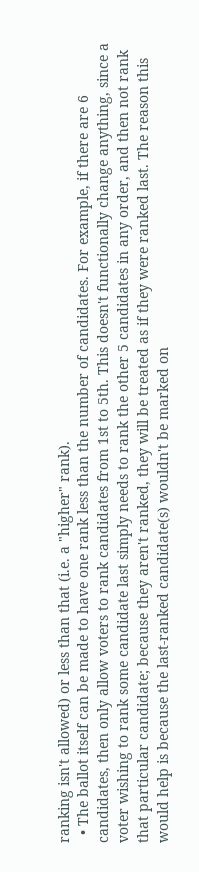ranking isn't allowed) or less than that (i.e. a "higher" rank).
  • The ballot itself can be made to have one rank less than the number of candidates. For example, if there are 6 candidates, then only allow voters to rank candidates from 1st to 5th. This doesn't functionally change anything, since a voter wishing to rank some candidate last simply needs to rank the other 5 candidates in any order, and then not rank that particular candidate; because they aren't ranked, they will be treated as if they were ranked last. The reason this would help is because the last-ranked candidate(s) wouldn't be marked on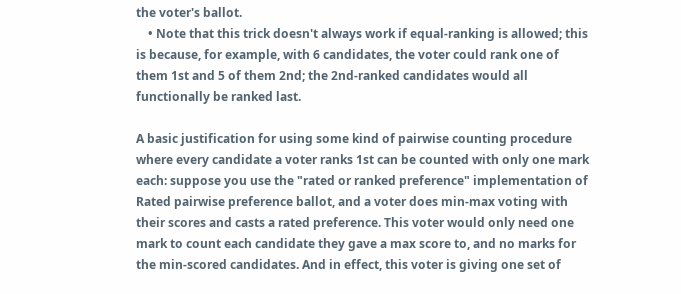the voter's ballot.
    • Note that this trick doesn't always work if equal-ranking is allowed; this is because, for example, with 6 candidates, the voter could rank one of them 1st and 5 of them 2nd; the 2nd-ranked candidates would all functionally be ranked last.

A basic justification for using some kind of pairwise counting procedure where every candidate a voter ranks 1st can be counted with only one mark each: suppose you use the "rated or ranked preference" implementation of Rated pairwise preference ballot, and a voter does min-max voting with their scores and casts a rated preference. This voter would only need one mark to count each candidate they gave a max score to, and no marks for the min-scored candidates. And in effect, this voter is giving one set of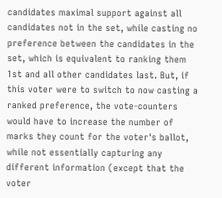candidates maximal support against all candidates not in the set, while casting no preference between the candidates in the set, which is equivalent to ranking them 1st and all other candidates last. But, if this voter were to switch to now casting a ranked preference, the vote-counters would have to increase the number of marks they count for the voter's ballot, while not essentially capturing any different information (except that the voter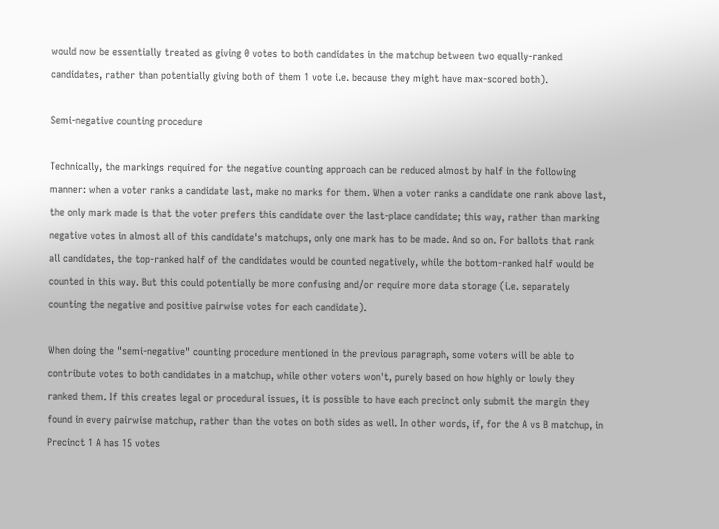would now be essentially treated as giving 0 votes to both candidates in the matchup between two equally-ranked candidates, rather than potentially giving both of them 1 vote i.e. because they might have max-scored both).

Semi-negative counting procedure

Technically, the markings required for the negative counting approach can be reduced almost by half in the following manner: when a voter ranks a candidate last, make no marks for them. When a voter ranks a candidate one rank above last, the only mark made is that the voter prefers this candidate over the last-place candidate; this way, rather than marking negative votes in almost all of this candidate's matchups, only one mark has to be made. And so on. For ballots that rank all candidates, the top-ranked half of the candidates would be counted negatively, while the bottom-ranked half would be counted in this way. But this could potentially be more confusing and/or require more data storage (i.e. separately counting the negative and positive pairwise votes for each candidate).

When doing the "semi-negative" counting procedure mentioned in the previous paragraph, some voters will be able to contribute votes to both candidates in a matchup, while other voters won't, purely based on how highly or lowly they ranked them. If this creates legal or procedural issues, it is possible to have each precinct only submit the margin they found in every pairwise matchup, rather than the votes on both sides as well. In other words, if, for the A vs B matchup, in Precinct 1 A has 15 votes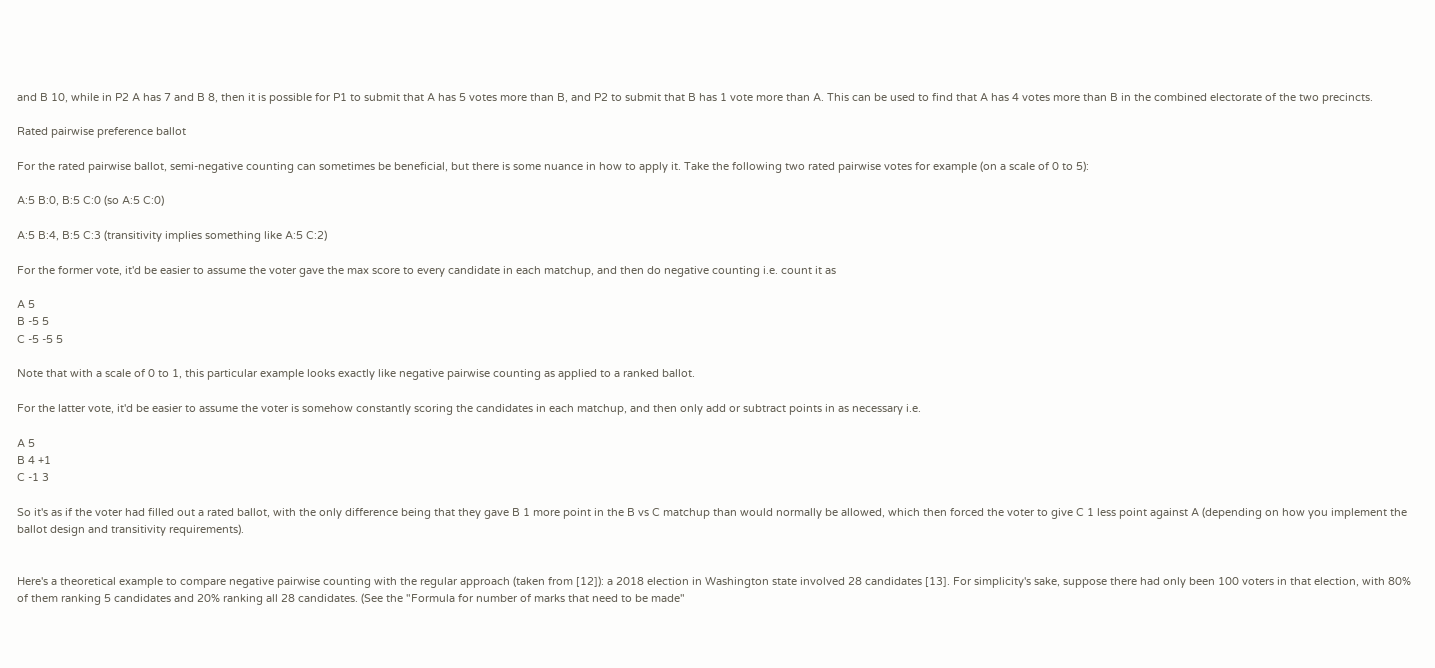and B 10, while in P2 A has 7 and B 8, then it is possible for P1 to submit that A has 5 votes more than B, and P2 to submit that B has 1 vote more than A. This can be used to find that A has 4 votes more than B in the combined electorate of the two precincts.

Rated pairwise preference ballot

For the rated pairwise ballot, semi-negative counting can sometimes be beneficial, but there is some nuance in how to apply it. Take the following two rated pairwise votes for example (on a scale of 0 to 5):

A:5 B:0, B:5 C:0 (so A:5 C:0)

A:5 B:4, B:5 C:3 (transitivity implies something like A:5 C:2)

For the former vote, it'd be easier to assume the voter gave the max score to every candidate in each matchup, and then do negative counting i.e. count it as

A 5
B -5 5
C -5 -5 5

Note that with a scale of 0 to 1, this particular example looks exactly like negative pairwise counting as applied to a ranked ballot.

For the latter vote, it'd be easier to assume the voter is somehow constantly scoring the candidates in each matchup, and then only add or subtract points in as necessary i.e.

A 5
B 4 +1
C -1 3

So it's as if the voter had filled out a rated ballot, with the only difference being that they gave B 1 more point in the B vs C matchup than would normally be allowed, which then forced the voter to give C 1 less point against A (depending on how you implement the ballot design and transitivity requirements).


Here's a theoretical example to compare negative pairwise counting with the regular approach (taken from [12]): a 2018 election in Washington state involved 28 candidates [13]. For simplicity's sake, suppose there had only been 100 voters in that election, with 80% of them ranking 5 candidates and 20% ranking all 28 candidates. (See the "Formula for number of marks that need to be made"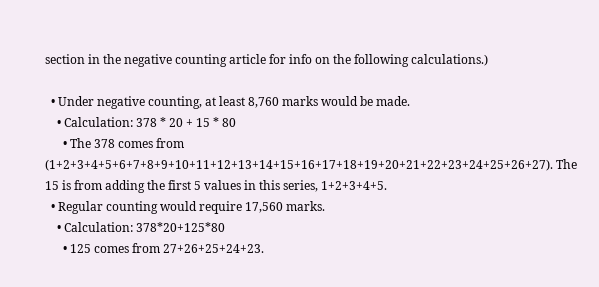section in the negative counting article for info on the following calculations.)

  • Under negative counting, at least 8,760 marks would be made.
    • Calculation: 378 * 20 + 15 * 80
      • The 378 comes from (1+2+3+4+5+6+7+8+9+10+11+12+13+14+15+16+17+18+19+20+21+22+23+24+25+26+27). The 15 is from adding the first 5 values in this series, 1+2+3+4+5.
  • Regular counting would require 17,560 marks.
    • Calculation: 378*20+125*80
      • 125 comes from 27+26+25+24+23.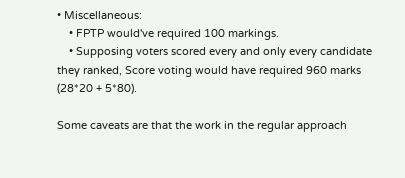• Miscellaneous:
    • FPTP would've required 100 markings.
    • Supposing voters scored every and only every candidate they ranked, Score voting would have required 960 marks (28*20 + 5*80).

Some caveats are that the work in the regular approach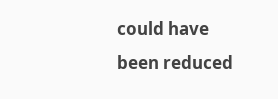could have been reduced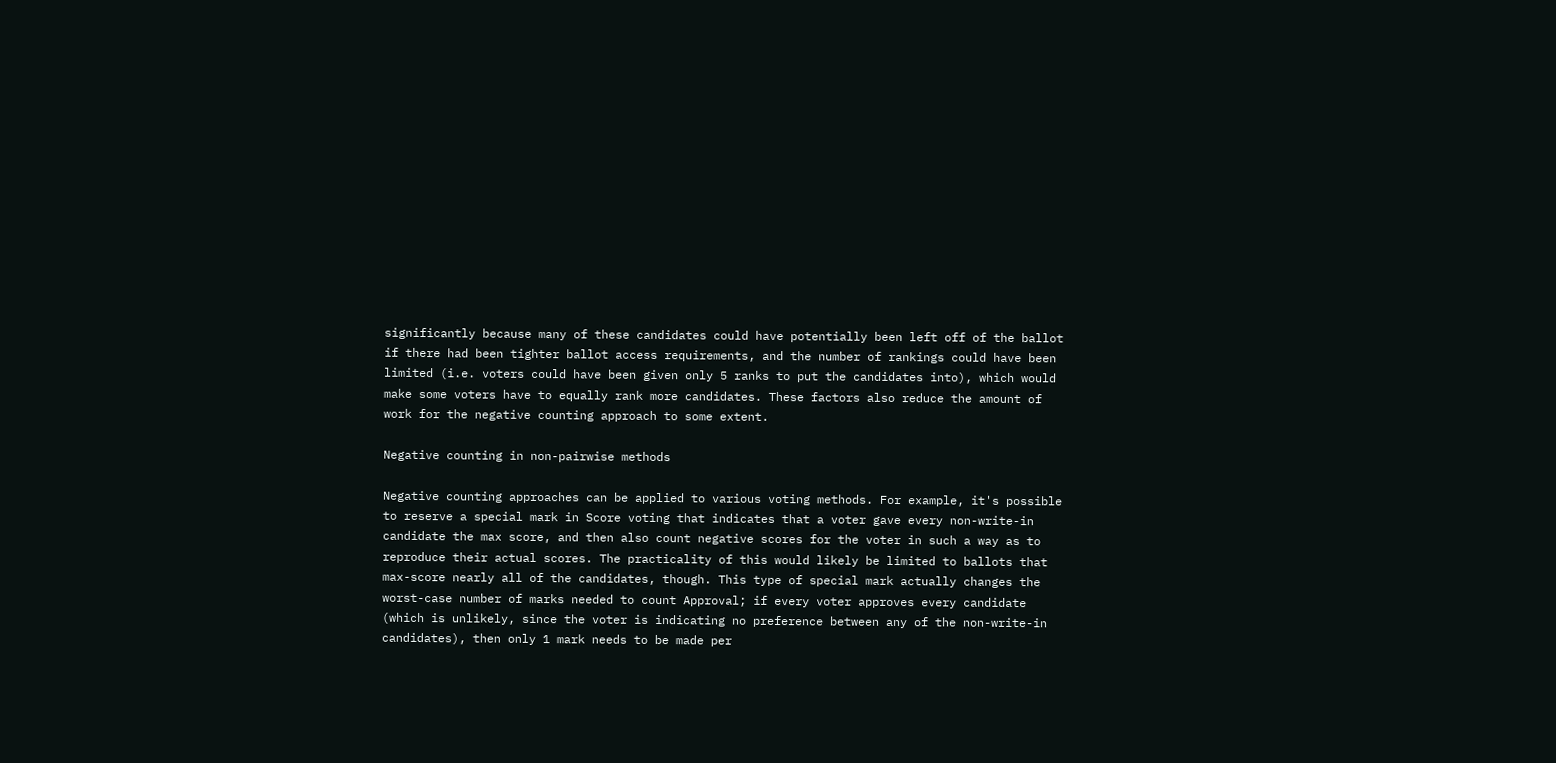significantly because many of these candidates could have potentially been left off of the ballot if there had been tighter ballot access requirements, and the number of rankings could have been limited (i.e. voters could have been given only 5 ranks to put the candidates into), which would make some voters have to equally rank more candidates. These factors also reduce the amount of work for the negative counting approach to some extent.

Negative counting in non-pairwise methods

Negative counting approaches can be applied to various voting methods. For example, it's possible to reserve a special mark in Score voting that indicates that a voter gave every non-write-in candidate the max score, and then also count negative scores for the voter in such a way as to reproduce their actual scores. The practicality of this would likely be limited to ballots that max-score nearly all of the candidates, though. This type of special mark actually changes the worst-case number of marks needed to count Approval; if every voter approves every candidate (which is unlikely, since the voter is indicating no preference between any of the non-write-in candidates), then only 1 mark needs to be made per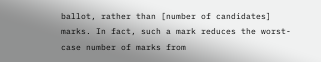ballot, rather than [number of candidates] marks. In fact, such a mark reduces the worst-case number of marks from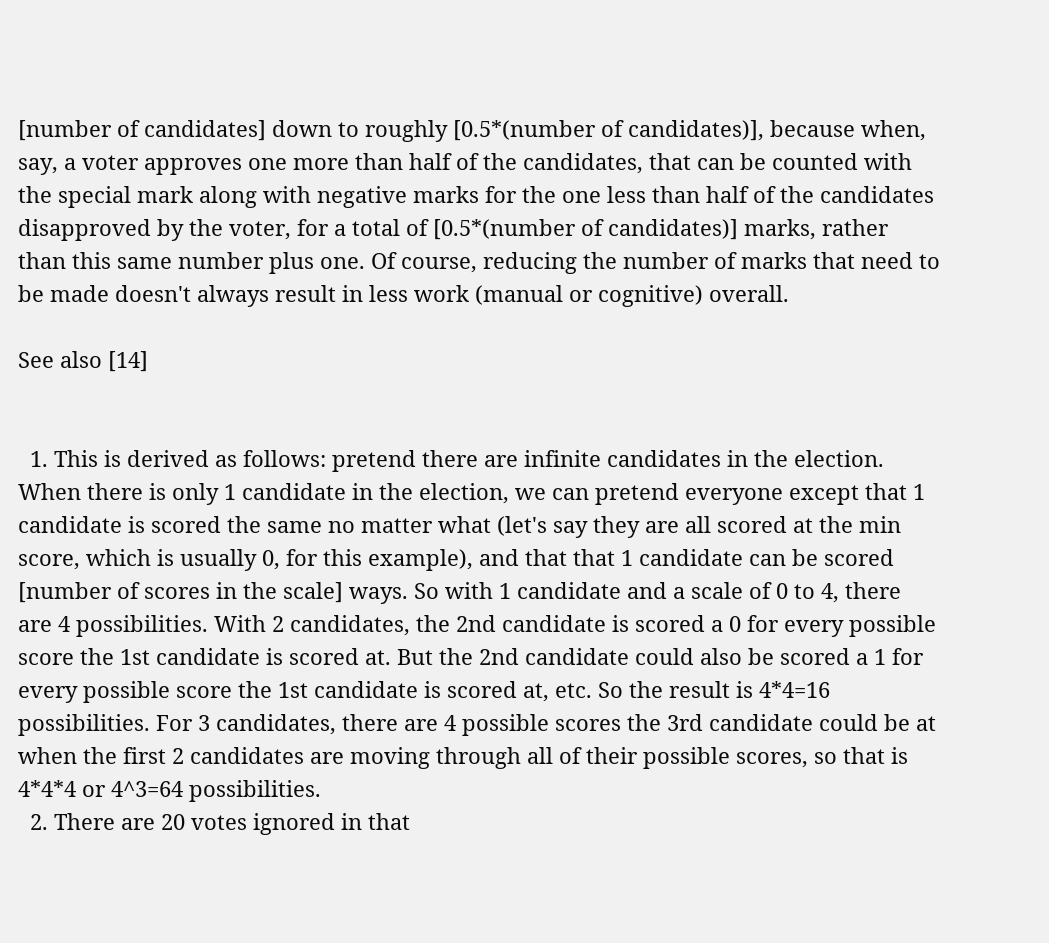[number of candidates] down to roughly [0.5*(number of candidates)], because when, say, a voter approves one more than half of the candidates, that can be counted with the special mark along with negative marks for the one less than half of the candidates disapproved by the voter, for a total of [0.5*(number of candidates)] marks, rather than this same number plus one. Of course, reducing the number of marks that need to be made doesn't always result in less work (manual or cognitive) overall.

See also [14]


  1. This is derived as follows: pretend there are infinite candidates in the election. When there is only 1 candidate in the election, we can pretend everyone except that 1 candidate is scored the same no matter what (let's say they are all scored at the min score, which is usually 0, for this example), and that that 1 candidate can be scored [number of scores in the scale] ways. So with 1 candidate and a scale of 0 to 4, there are 4 possibilities. With 2 candidates, the 2nd candidate is scored a 0 for every possible score the 1st candidate is scored at. But the 2nd candidate could also be scored a 1 for every possible score the 1st candidate is scored at, etc. So the result is 4*4=16 possibilities. For 3 candidates, there are 4 possible scores the 3rd candidate could be at when the first 2 candidates are moving through all of their possible scores, so that is 4*4*4 or 4^3=64 possibilities.
  2. There are 20 votes ignored in that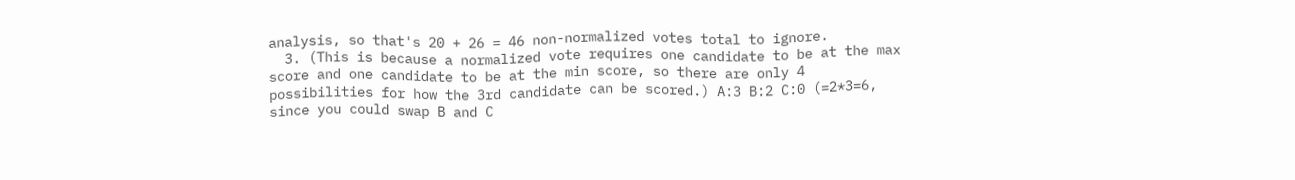analysis, so that's 20 + 26 = 46 non-normalized votes total to ignore.
  3. (This is because a normalized vote requires one candidate to be at the max score and one candidate to be at the min score, so there are only 4 possibilities for how the 3rd candidate can be scored.) A:3 B:2 C:0 (=2*3=6, since you could swap B and C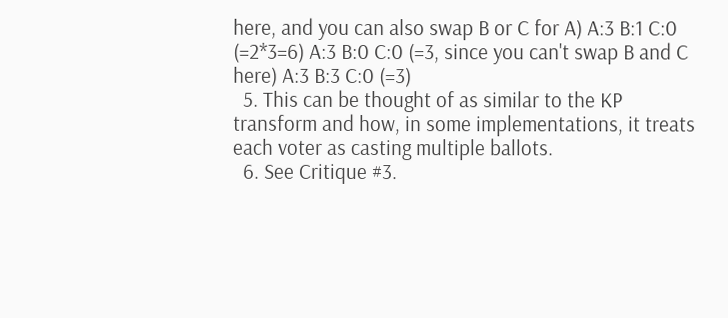here, and you can also swap B or C for A) A:3 B:1 C:0 (=2*3=6) A:3 B:0 C:0 (=3, since you can't swap B and C here) A:3 B:3 C:0 (=3)
  5. This can be thought of as similar to the KP transform and how, in some implementations, it treats each voter as casting multiple ballots.
  6. See Critique #3.